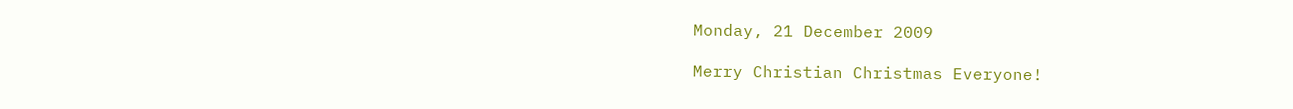Monday, 21 December 2009

Merry Christian Christmas Everyone!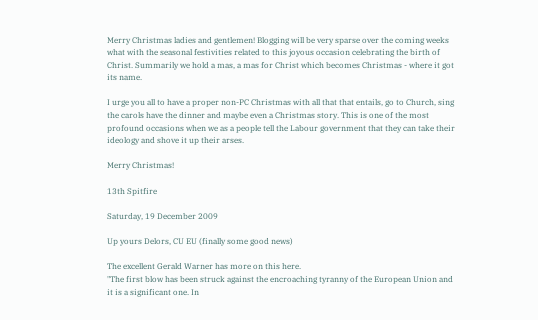Merry Christmas ladies and gentlemen! Blogging will be very sparse over the coming weeks what with the seasonal festivities related to this joyous occasion celebrating the birth of Christ. Summarily we hold a mas, a mas for Christ which becomes Christmas - where it got its name.

I urge you all to have a proper non-PC Christmas with all that that entails, go to Church, sing the carols have the dinner and maybe even a Christmas story. This is one of the most profound occasions when we as a people tell the Labour government that they can take their ideology and shove it up their arses.

Merry Christmas!

13th Spitfire

Saturday, 19 December 2009

Up yours Delors, CU EU (finally some good news)

The excellent Gerald Warner has more on this here.
"The first blow has been struck against the encroaching tyranny of the European Union and it is a significant one. In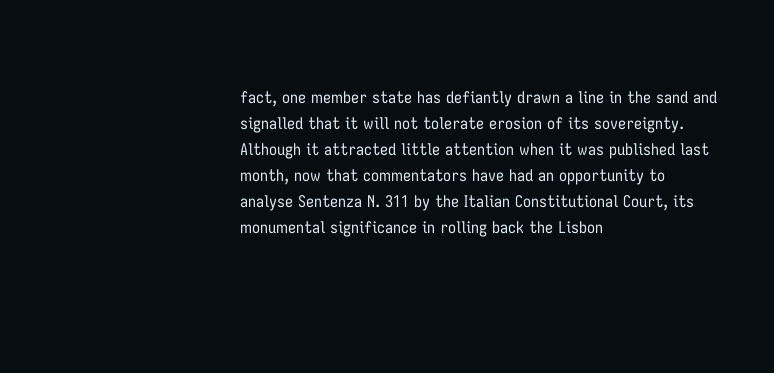fact, one member state has defiantly drawn a line in the sand and signalled that it will not tolerate erosion of its sovereignty. Although it attracted little attention when it was published last month, now that commentators have had an opportunity to analyse Sentenza N. 311 by the Italian Constitutional Court, its monumental significance in rolling back the Lisbon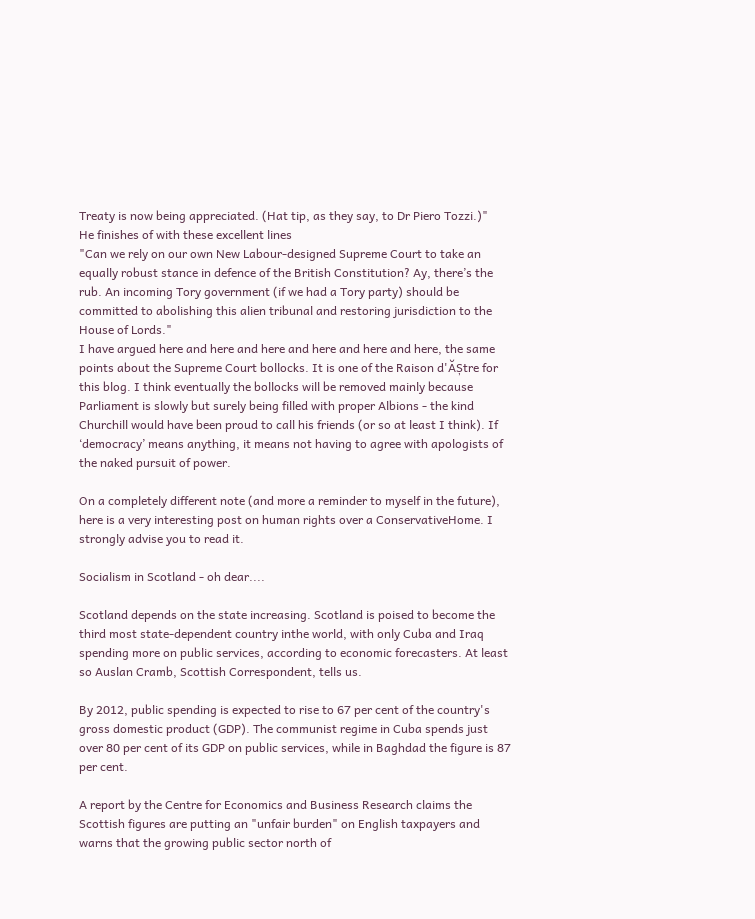Treaty is now being appreciated. (Hat tip, as they say, to Dr Piero Tozzi.)"
He finishes of with these excellent lines
"Can we rely on our own New Labour-designed Supreme Court to take an equally robust stance in defence of the British Constitution? Ay, there’s the rub. An incoming Tory government (if we had a Tory party) should be committed to abolishing this alien tribunal and restoring jurisdiction to the House of Lords."
I have argued here and here and here and here and here and here, the same points about the Supreme Court bollocks. It is one of the Raison d'ĂȘtre for this blog. I think eventually the bollocks will be removed mainly because Parliament is slowly but surely being filled with proper Albions - the kind Churchill would have been proud to call his friends (or so at least I think). If ‘democracy’ means anything, it means not having to agree with apologists of the naked pursuit of power.

On a completely different note (and more a reminder to myself in the future), here is a very interesting post on human rights over a ConservativeHome. I strongly advise you to read it.

Socialism in Scotland - oh dear....

Scotland depends on the state increasing. Scotland is poised to become the third most state-dependent country inthe world, with only Cuba and Iraq spending more on public services, according to economic forecasters. At least so Auslan Cramb, Scottish Correspondent, tells us.

By 2012, public spending is expected to rise to 67 per cent of the country's gross domestic product (GDP). The communist regime in Cuba spends just over 80 per cent of its GDP on public services, while in Baghdad the figure is 87 per cent.

A report by the Centre for Economics and Business Research claims the Scottish figures are putting an "unfair burden" on English taxpayers and warns that the growing public sector north of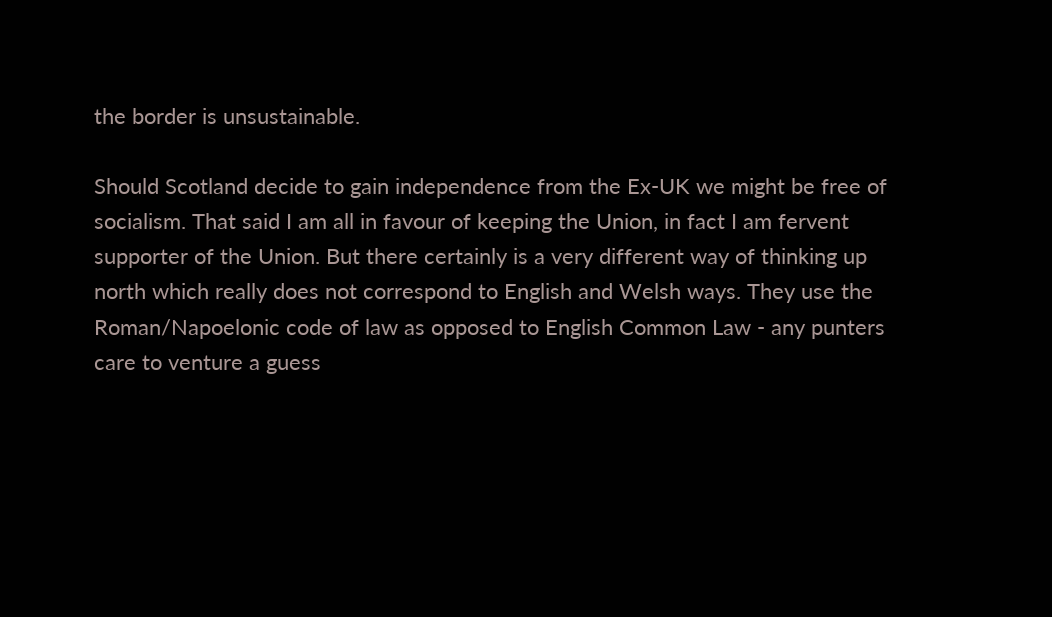the border is unsustainable.

Should Scotland decide to gain independence from the Ex-UK we might be free of socialism. That said I am all in favour of keeping the Union, in fact I am fervent supporter of the Union. But there certainly is a very different way of thinking up north which really does not correspond to English and Welsh ways. They use the Roman/Napoelonic code of law as opposed to English Common Law - any punters care to venture a guess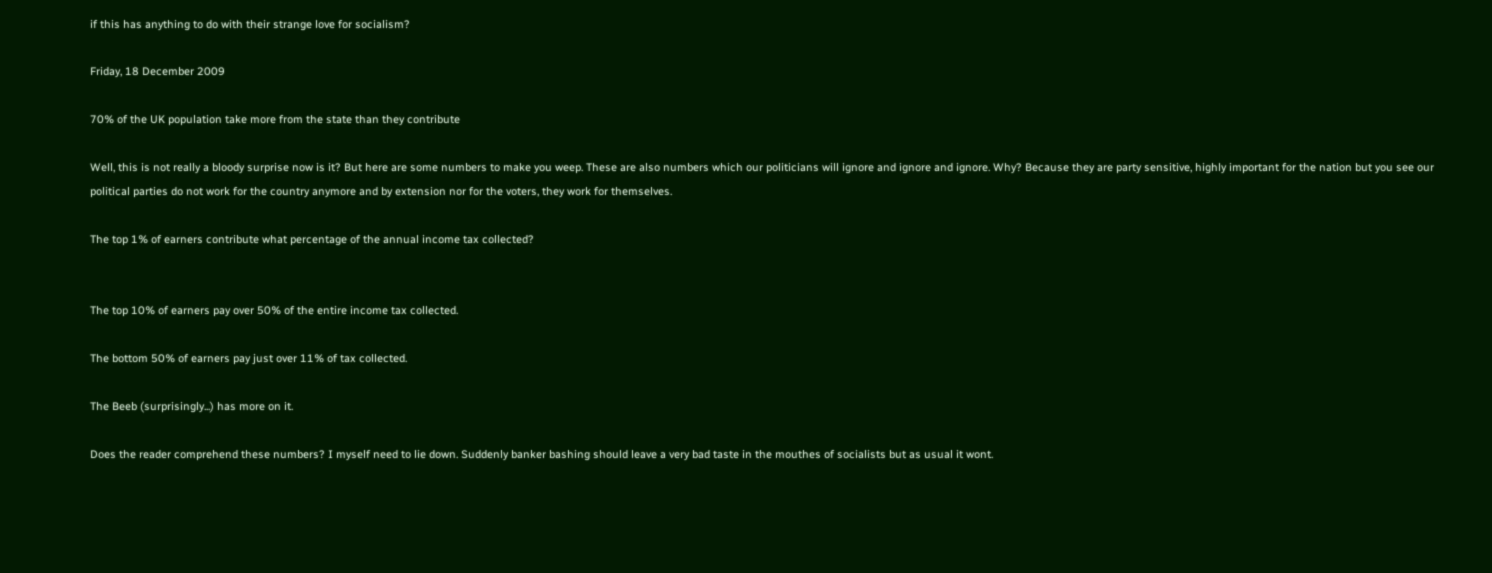if this has anything to do with their strange love for socialism?

Friday, 18 December 2009

70% of the UK population take more from the state than they contribute

Well, this is not really a bloody surprise now is it? But here are some numbers to make you weep. These are also numbers which our politicians will ignore and ignore and ignore. Why? Because they are party sensitive, highly important for the nation but you see our political parties do not work for the country anymore and by extension nor for the voters, they work for themselves.

The top 1% of earners contribute what percentage of the annual income tax collected?


The top 10% of earners pay over 50% of the entire income tax collected.

The bottom 50% of earners pay just over 11% of tax collected.

The Beeb (surprisingly...) has more on it.

Does the reader comprehend these numbers? I myself need to lie down. Suddenly banker bashing should leave a very bad taste in the mouthes of socialists but as usual it wont.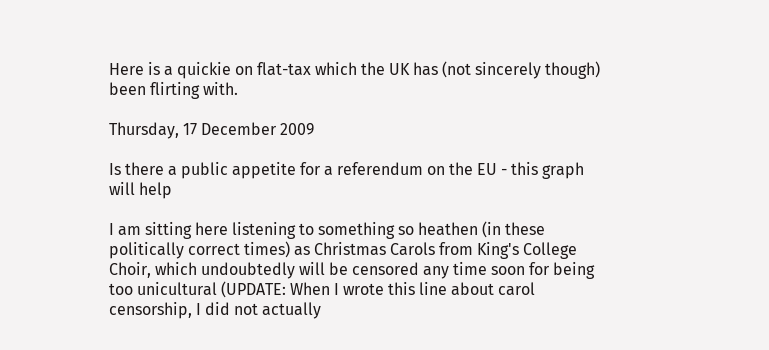Here is a quickie on flat-tax which the UK has (not sincerely though) been flirting with.

Thursday, 17 December 2009

Is there a public appetite for a referendum on the EU - this graph will help

I am sitting here listening to something so heathen (in these politically correct times) as Christmas Carols from King's College Choir, which undoubtedly will be censored any time soon for being too unicultural (UPDATE: When I wrote this line about carol censorship, I did not actually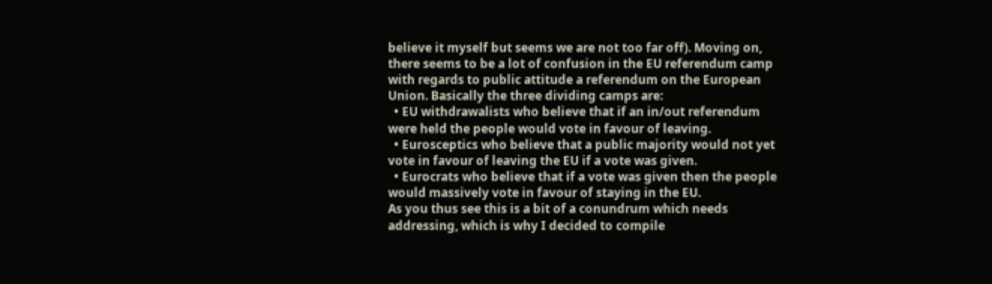believe it myself but seems we are not too far off). Moving on, there seems to be a lot of confusion in the EU referendum camp with regards to public attitude a referendum on the European Union. Basically the three dividing camps are:
  • EU withdrawalists who believe that if an in/out referendum were held the people would vote in favour of leaving.
  • Eurosceptics who believe that a public majority would not yet vote in favour of leaving the EU if a vote was given.
  • Eurocrats who believe that if a vote was given then the people would massively vote in favour of staying in the EU.
As you thus see this is a bit of a conundrum which needs addressing, which is why I decided to compile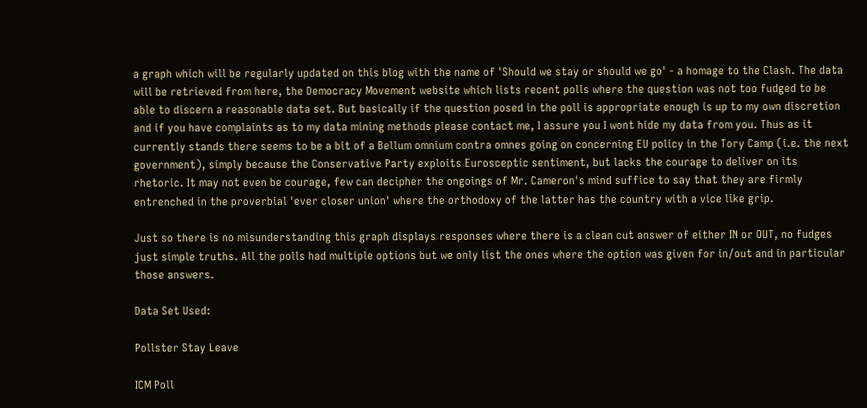a graph which will be regularly updated on this blog with the name of 'Should we stay or should we go' - a homage to the Clash. The data will be retrieved from here, the Democracy Movement website which lists recent polls where the question was not too fudged to be able to discern a reasonable data set. But basically if the question posed in the poll is appropriate enough is up to my own discretion and if you have complaints as to my data mining methods please contact me, I assure you I wont hide my data from you. Thus as it currently stands there seems to be a bit of a Bellum omnium contra omnes going on concerning EU policy in the Tory Camp (i.e. the next government), simply because the Conservative Party exploits Eurosceptic sentiment, but lacks the courage to deliver on its rhetoric. It may not even be courage, few can decipher the ongoings of Mr. Cameron's mind suffice to say that they are firmly entrenched in the proverbial 'ever closer union' where the orthodoxy of the latter has the country with a vice like grip.

Just so there is no misunderstanding this graph displays responses where there is a clean cut answer of either IN or OUT, no fudges just simple truths. All the polls had multiple options but we only list the ones where the option was given for in/out and in particular those answers.

Data Set Used:

Pollster Stay Leave

ICM Poll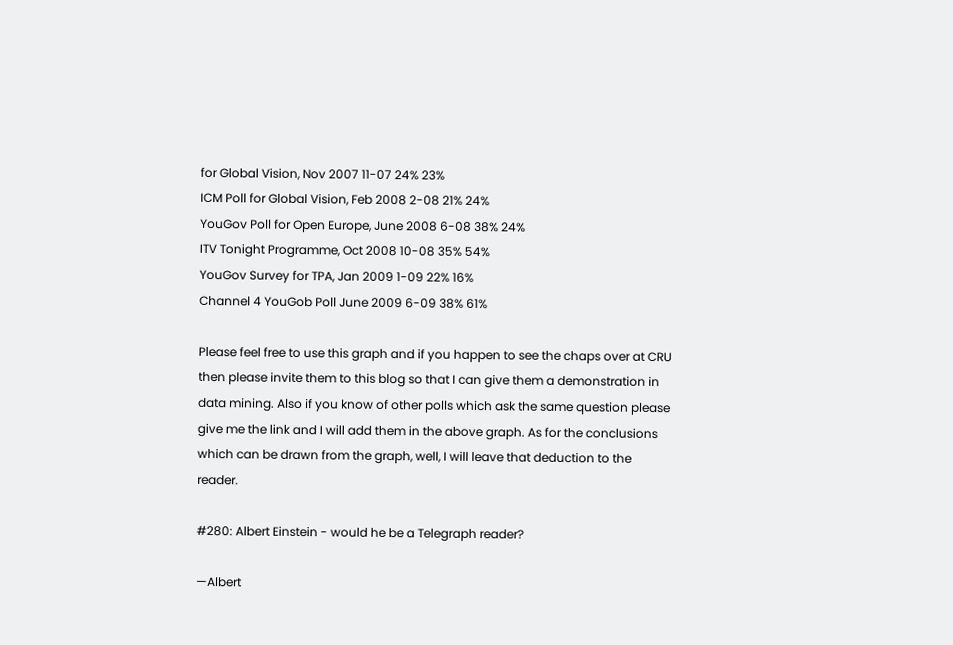for Global Vision, Nov 2007 11-07 24% 23%
ICM Poll for Global Vision, Feb 2008 2-08 21% 24%
YouGov Poll for Open Europe, June 2008 6-08 38% 24%
ITV Tonight Programme, Oct 2008 10-08 35% 54%
YouGov Survey for TPA, Jan 2009 1-09 22% 16%
Channel 4 YouGob Poll June 2009 6-09 38% 61%

Please feel free to use this graph and if you happen to see the chaps over at CRU then please invite them to this blog so that I can give them a demonstration in data mining. Also if you know of other polls which ask the same question please give me the link and I will add them in the above graph. As for the conclusions which can be drawn from the graph, well, I will leave that deduction to the reader.

#280: Albert Einstein - would he be a Telegraph reader?

—Albert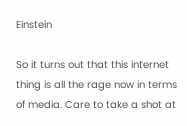Einstein

So it turns out that this internet thing is all the rage now in terms of media. Care to take a shot at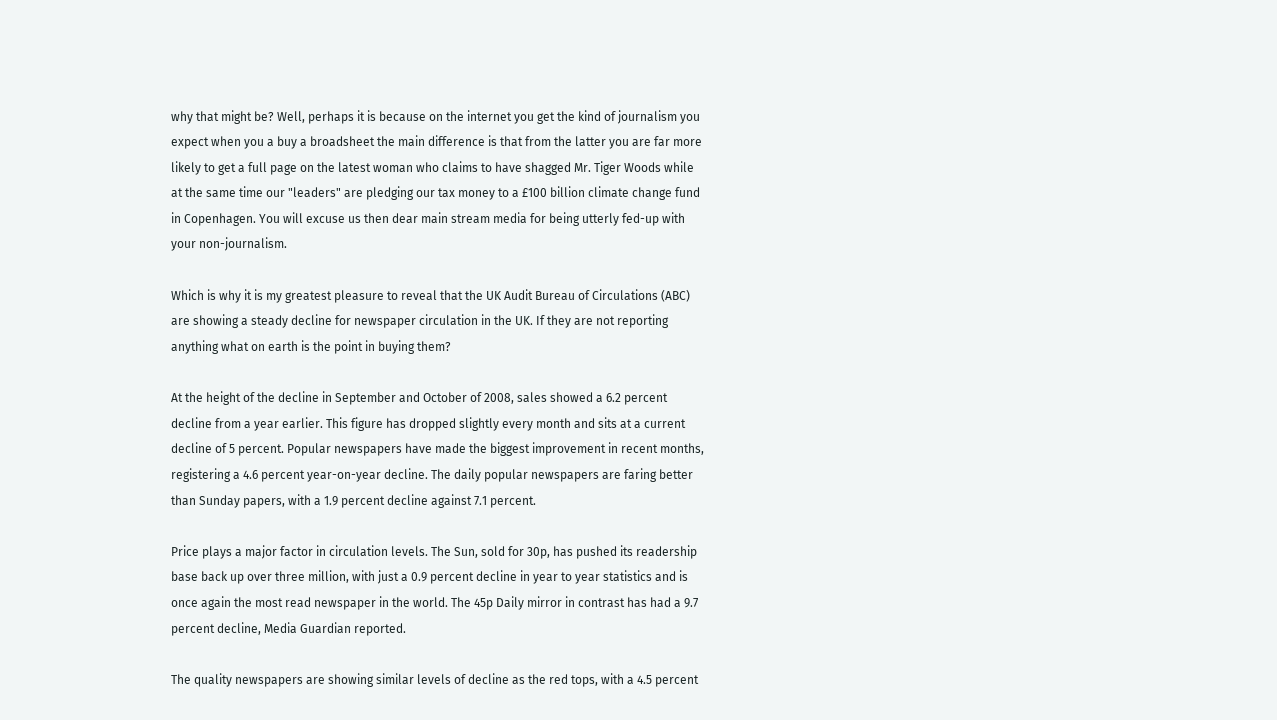why that might be? Well, perhaps it is because on the internet you get the kind of journalism you expect when you a buy a broadsheet the main difference is that from the latter you are far more likely to get a full page on the latest woman who claims to have shagged Mr. Tiger Woods while at the same time our "leaders" are pledging our tax money to a £100 billion climate change fund in Copenhagen. You will excuse us then dear main stream media for being utterly fed-up with your non-journalism.

Which is why it is my greatest pleasure to reveal that the UK Audit Bureau of Circulations (ABC) are showing a steady decline for newspaper circulation in the UK. If they are not reporting anything what on earth is the point in buying them?

At the height of the decline in September and October of 2008, sales showed a 6.2 percent decline from a year earlier. This figure has dropped slightly every month and sits at a current decline of 5 percent. Popular newspapers have made the biggest improvement in recent months, registering a 4.6 percent year-on-year decline. The daily popular newspapers are faring better than Sunday papers, with a 1.9 percent decline against 7.1 percent.

Price plays a major factor in circulation levels. The Sun, sold for 30p, has pushed its readership base back up over three million, with just a 0.9 percent decline in year to year statistics and is once again the most read newspaper in the world. The 45p Daily mirror in contrast has had a 9.7 percent decline, Media Guardian reported.

The quality newspapers are showing similar levels of decline as the red tops, with a 4.5 percent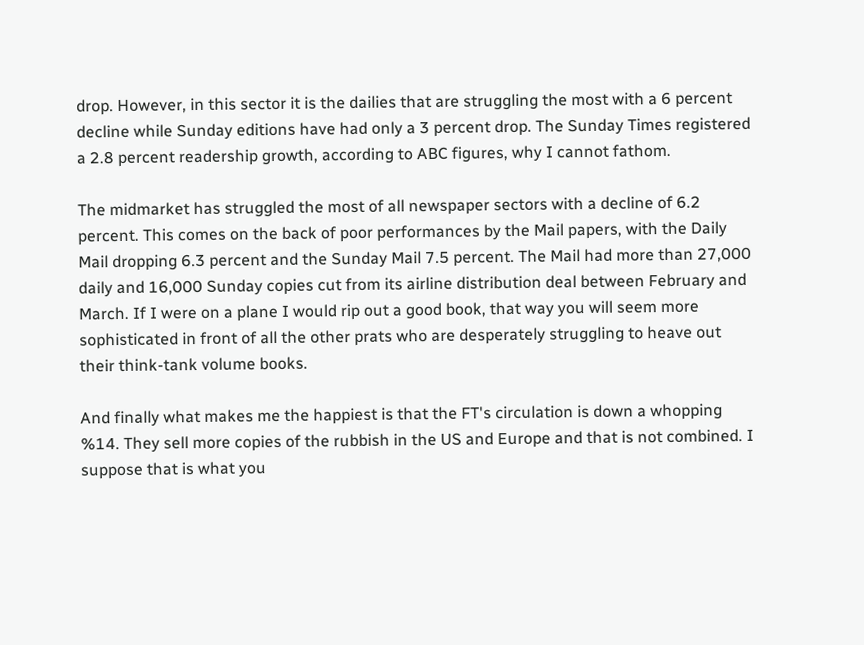drop. However, in this sector it is the dailies that are struggling the most with a 6 percent decline while Sunday editions have had only a 3 percent drop. The Sunday Times registered a 2.8 percent readership growth, according to ABC figures, why I cannot fathom.

The midmarket has struggled the most of all newspaper sectors with a decline of 6.2 percent. This comes on the back of poor performances by the Mail papers, with the Daily Mail dropping 6.3 percent and the Sunday Mail 7.5 percent. The Mail had more than 27,000 daily and 16,000 Sunday copies cut from its airline distribution deal between February and March. If I were on a plane I would rip out a good book, that way you will seem more sophisticated in front of all the other prats who are desperately struggling to heave out their think-tank volume books.

And finally what makes me the happiest is that the FT's circulation is down a whopping %14. They sell more copies of the rubbish in the US and Europe and that is not combined. I suppose that is what you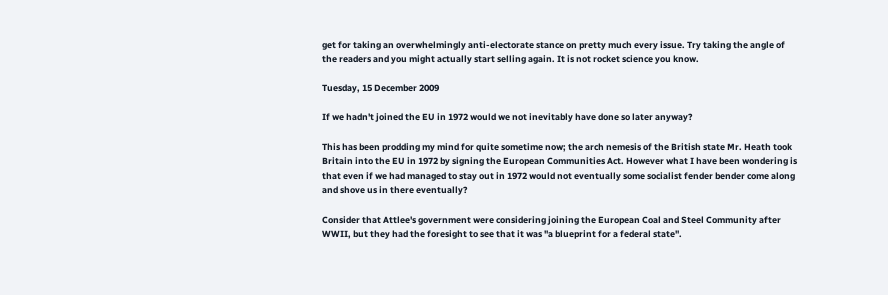get for taking an overwhelmingly anti-electorate stance on pretty much every issue. Try taking the angle of the readers and you might actually start selling again. It is not rocket science you know.

Tuesday, 15 December 2009

If we hadn't joined the EU in 1972 would we not inevitably have done so later anyway?

This has been prodding my mind for quite sometime now; the arch nemesis of the British state Mr. Heath took Britain into the EU in 1972 by signing the European Communities Act. However what I have been wondering is that even if we had managed to stay out in 1972 would not eventually some socialist fender bender come along and shove us in there eventually?

Consider that Attlee's government were considering joining the European Coal and Steel Community after WWII, but they had the foresight to see that it was "a blueprint for a federal state".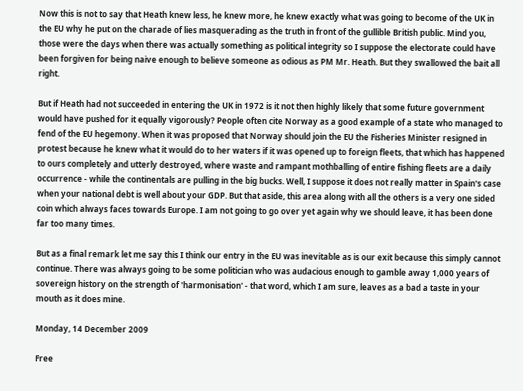Now this is not to say that Heath knew less, he knew more, he knew exactly what was going to become of the UK in the EU why he put on the charade of lies masquerading as the truth in front of the gullible British public. Mind you, those were the days when there was actually something as political integrity so I suppose the electorate could have been forgiven for being naive enough to believe someone as odious as PM Mr. Heath. But they swallowed the bait all right.

But if Heath had not succeeded in entering the UK in 1972 is it not then highly likely that some future government would have pushed for it equally vigorously? People often cite Norway as a good example of a state who managed to fend of the EU hegemony. When it was proposed that Norway should join the EU the Fisheries Minister resigned in protest because he knew what it would do to her waters if it was opened up to foreign fleets, that which has happened to ours completely and utterly destroyed, where waste and rampant mothballing of entire fishing fleets are a daily occurrence - while the continentals are pulling in the big bucks. Well, I suppose it does not really matter in Spain's case when your national debt is well about your GDP. But that aside, this area along with all the others is a very one sided coin which always faces towards Europe. I am not going to go over yet again why we should leave, it has been done far too many times.

But as a final remark let me say this I think our entry in the EU was inevitable as is our exit because this simply cannot continue. There was always going to be some politician who was audacious enough to gamble away 1,000 years of sovereign history on the strength of 'harmonisation' - that word, which I am sure, leaves as a bad a taste in your mouth as it does mine.

Monday, 14 December 2009

Free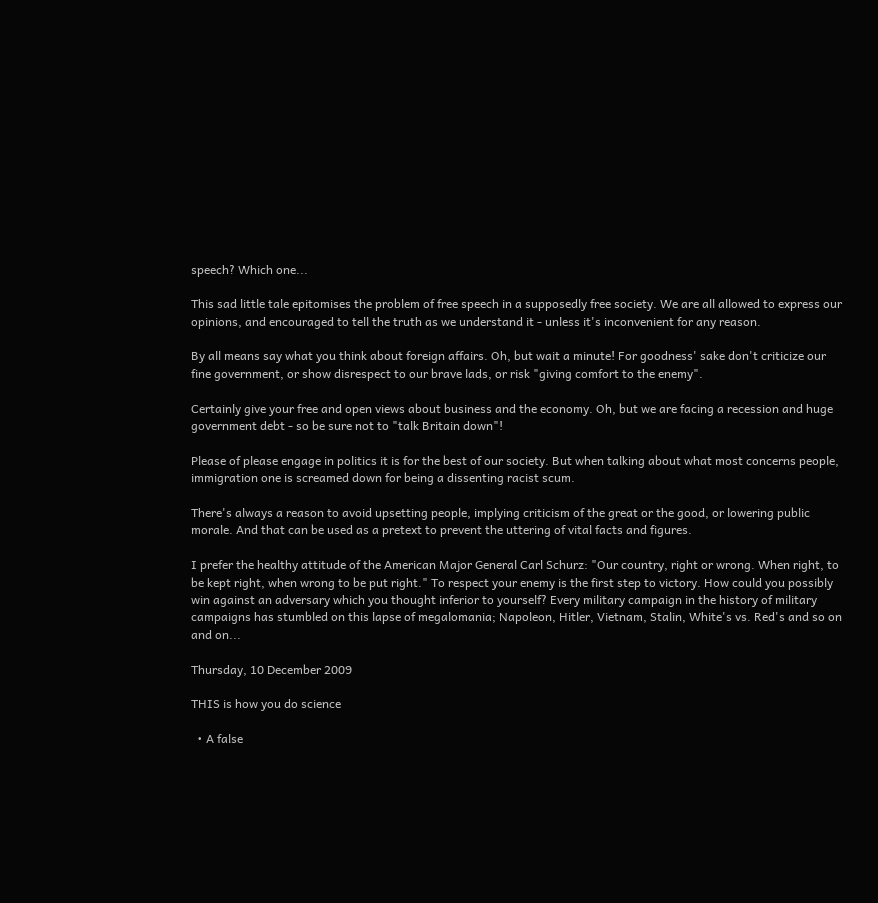speech? Which one...

This sad little tale epitomises the problem of free speech in a supposedly free society. We are all allowed to express our opinions, and encouraged to tell the truth as we understand it - unless it's inconvenient for any reason.

By all means say what you think about foreign affairs. Oh, but wait a minute! For goodness' sake don't criticize our fine government, or show disrespect to our brave lads, or risk "giving comfort to the enemy".

Certainly give your free and open views about business and the economy. Oh, but we are facing a recession and huge government debt - so be sure not to "talk Britain down"!

Please of please engage in politics it is for the best of our society. But when talking about what most concerns people, immigration one is screamed down for being a dissenting racist scum.

There's always a reason to avoid upsetting people, implying criticism of the great or the good, or lowering public morale. And that can be used as a pretext to prevent the uttering of vital facts and figures.

I prefer the healthy attitude of the American Major General Carl Schurz: "Our country, right or wrong. When right, to be kept right, when wrong to be put right." To respect your enemy is the first step to victory. How could you possibly win against an adversary which you thought inferior to yourself? Every military campaign in the history of military campaigns has stumbled on this lapse of megalomania; Napoleon, Hitler, Vietnam, Stalin, White's vs. Red's and so on and on...

Thursday, 10 December 2009

THIS is how you do science

  • A false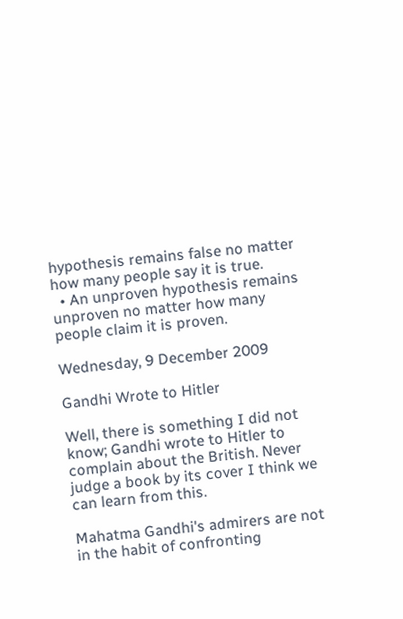hypothesis remains false no matter how many people say it is true.
  • An unproven hypothesis remains unproven no matter how many people claim it is proven.

Wednesday, 9 December 2009

Gandhi Wrote to Hitler

Well, there is something I did not know; Gandhi wrote to Hitler to complain about the British. Never judge a book by its cover I think we can learn from this.

Mahatma Gandhi's admirers are not in the habit of confronting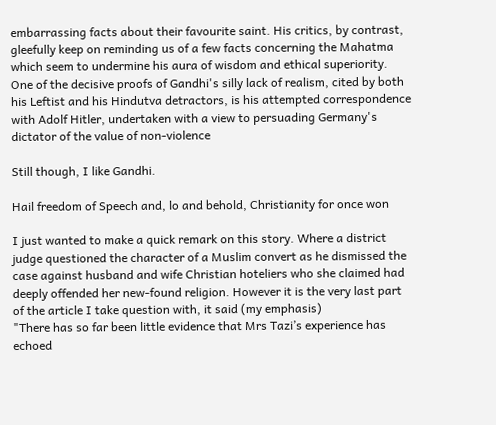embarrassing facts about their favourite saint. His critics, by contrast, gleefully keep on reminding us of a few facts concerning the Mahatma which seem to undermine his aura of wisdom and ethical superiority. One of the decisive proofs of Gandhi's silly lack of realism, cited by both his Leftist and his Hindutva detractors, is his attempted correspondence with Adolf Hitler, undertaken with a view to persuading Germany's dictator of the value of non-violence

Still though, I like Gandhi.

Hail freedom of Speech and, lo and behold, Christianity for once won

I just wanted to make a quick remark on this story. Where a district judge questioned the character of a Muslim convert as he dismissed the case against husband and wife Christian hoteliers who she claimed had deeply offended her new-found religion. However it is the very last part of the article I take question with, it said (my emphasis)
"There has so far been little evidence that Mrs Tazi’s experience has echoed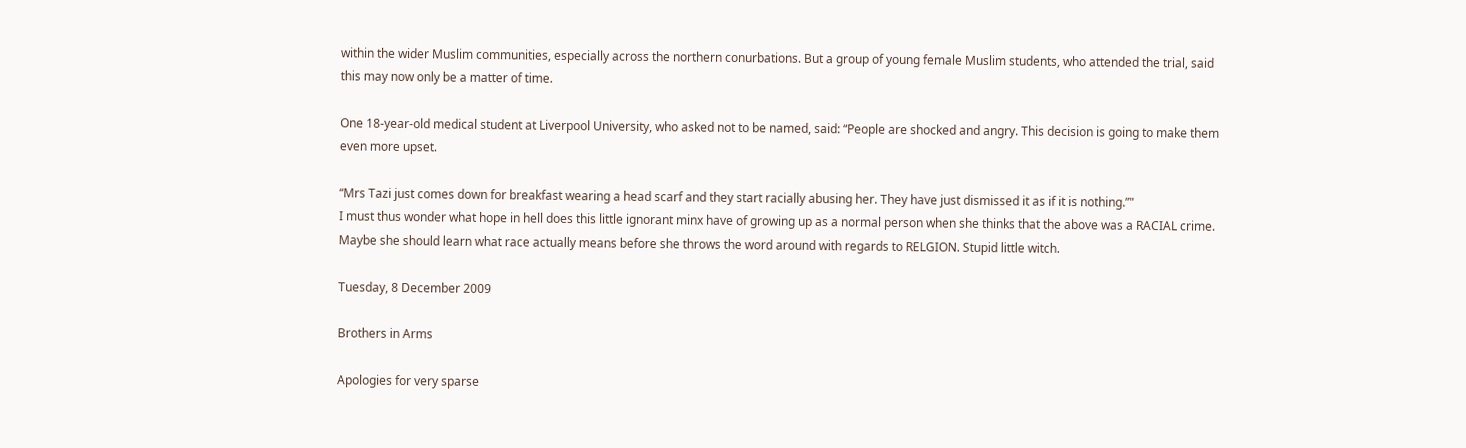within the wider Muslim communities, especially across the northern conurbations. But a group of young female Muslim students, who attended the trial, said this may now only be a matter of time.

One 18-year-old medical student at Liverpool University, who asked not to be named, said: “People are shocked and angry. This decision is going to make them even more upset.

“Mrs Tazi just comes down for breakfast wearing a head scarf and they start racially abusing her. They have just dismissed it as if it is nothing.”"
I must thus wonder what hope in hell does this little ignorant minx have of growing up as a normal person when she thinks that the above was a RACIAL crime. Maybe she should learn what race actually means before she throws the word around with regards to RELGION. Stupid little witch.

Tuesday, 8 December 2009

Brothers in Arms

Apologies for very sparse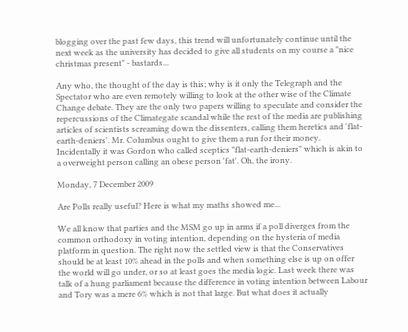blogging over the past few days, this trend will unfortunately continue until the next week as the university has decided to give all students on my course a "nice christmas present" - bastards...

Any who, the thought of the day is this; why is it only the Telegraph and the Spectator who are even remotely willing to look at the other wise of the Climate Change debate. They are the only two papers willing to speculate and consider the repercussions of the Climategate scandal while the rest of the media are publishing articles of scientists screaming down the dissenters, calling them heretics and 'flat-earth-deniers'. Mr. Columbus ought to give them a run for their money. Incidentally it was Gordon who called sceptics "flat-earth-deniers" which is akin to a overweight person calling an obese person 'fat'. Oh, the irony.

Monday, 7 December 2009

Are Polls really useful? Here is what my maths showed me...

We all know that parties and the MSM go up in arms if a poll diverges from the common orthodoxy in voting intention, depending on the hysteria of media platform in question. The right now the settled view is that the Conservatives should be at least 10% ahead in the polls and when something else is up on offer the world will go under, or so at least goes the media logic. Last week there was talk of a hung parliament because the difference in voting intention between Labour and Tory was a mere 6% which is not that large. But what does it actually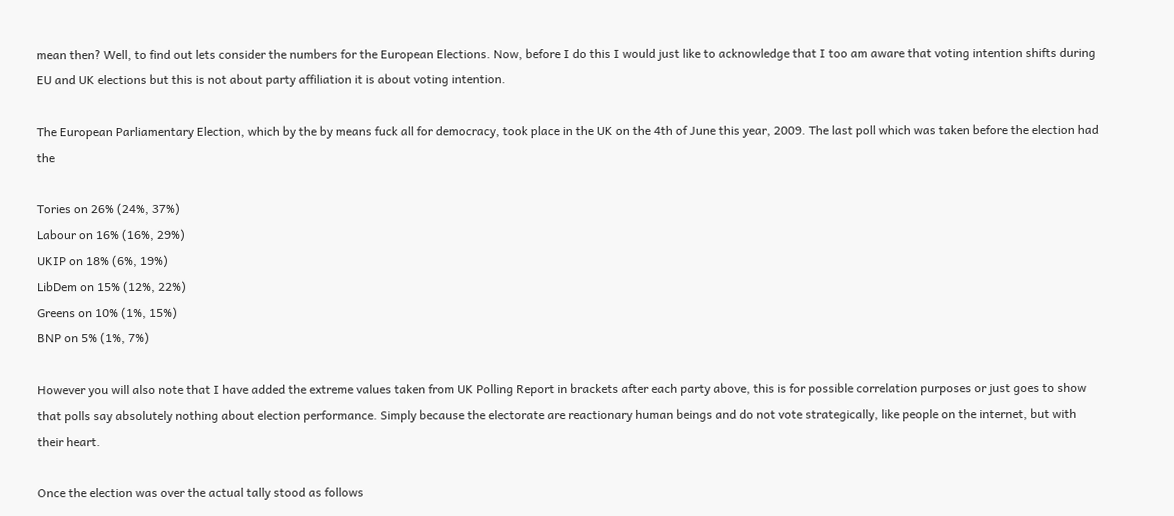mean then? Well, to find out lets consider the numbers for the European Elections. Now, before I do this I would just like to acknowledge that I too am aware that voting intention shifts during EU and UK elections but this is not about party affiliation it is about voting intention.

The European Parliamentary Election, which by the by means fuck all for democracy, took place in the UK on the 4th of June this year, 2009. The last poll which was taken before the election had the

Tories on 26% (24%, 37%)
Labour on 16% (16%, 29%)
UKIP on 18% (6%, 19%)
LibDem on 15% (12%, 22%)
Greens on 10% (1%, 15%)
BNP on 5% (1%, 7%)

However you will also note that I have added the extreme values taken from UK Polling Report in brackets after each party above, this is for possible correlation purposes or just goes to show that polls say absolutely nothing about election performance. Simply because the electorate are reactionary human beings and do not vote strategically, like people on the internet, but with their heart.

Once the election was over the actual tally stood as follows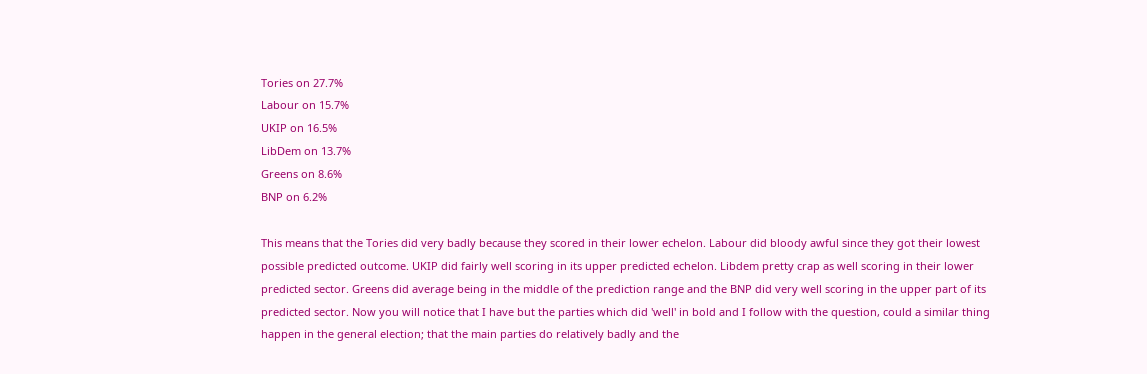Tories on 27.7%
Labour on 15.7%
UKIP on 16.5%
LibDem on 13.7%
Greens on 8.6%
BNP on 6.2%

This means that the Tories did very badly because they scored in their lower echelon. Labour did bloody awful since they got their lowest possible predicted outcome. UKIP did fairly well scoring in its upper predicted echelon. Libdem pretty crap as well scoring in their lower predicted sector. Greens did average being in the middle of the prediction range and the BNP did very well scoring in the upper part of its predicted sector. Now you will notice that I have but the parties which did 'well' in bold and I follow with the question, could a similar thing happen in the general election; that the main parties do relatively badly and the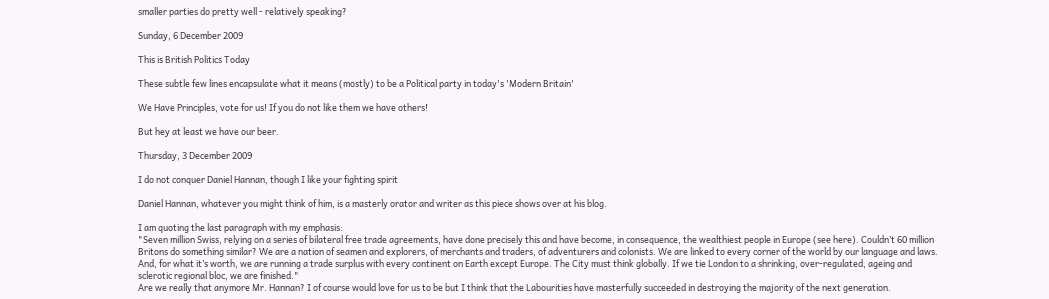smaller parties do pretty well - relatively speaking?

Sunday, 6 December 2009

This is British Politics Today

These subtle few lines encapsulate what it means (mostly) to be a Political party in today's 'Modern Britain'

We Have Principles, vote for us! If you do not like them we have others!

But hey at least we have our beer.

Thursday, 3 December 2009

I do not conquer Daniel Hannan, though I like your fighting spirit

Daniel Hannan, whatever you might think of him, is a masterly orator and writer as this piece shows over at his blog.

I am quoting the last paragraph with my emphasis:
"Seven million Swiss, relying on a series of bilateral free trade agreements, have done precisely this and have become, in consequence, the wealthiest people in Europe (see here). Couldn’t 60 million Britons do something similar? We are a nation of seamen and explorers, of merchants and traders, of adventurers and colonists. We are linked to every corner of the world by our language and laws. And, for what it’s worth, we are running a trade surplus with every continent on Earth except Europe. The City must think globally. If we tie London to a shrinking, over-regulated, ageing and sclerotic regional bloc, we are finished."
Are we really that anymore Mr. Hannan? I of course would love for us to be but I think that the Labourities have masterfully succeeded in destroying the majority of the next generation.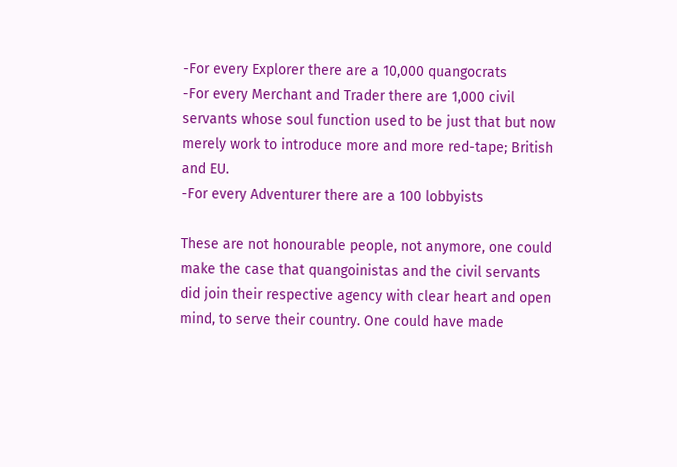-For every Explorer there are a 10,000 quangocrats
-For every Merchant and Trader there are 1,000 civil servants whose soul function used to be just that but now merely work to introduce more and more red-tape; British and EU.
-For every Adventurer there are a 100 lobbyists

These are not honourable people, not anymore, one could make the case that quangoinistas and the civil servants did join their respective agency with clear heart and open mind, to serve their country. One could have made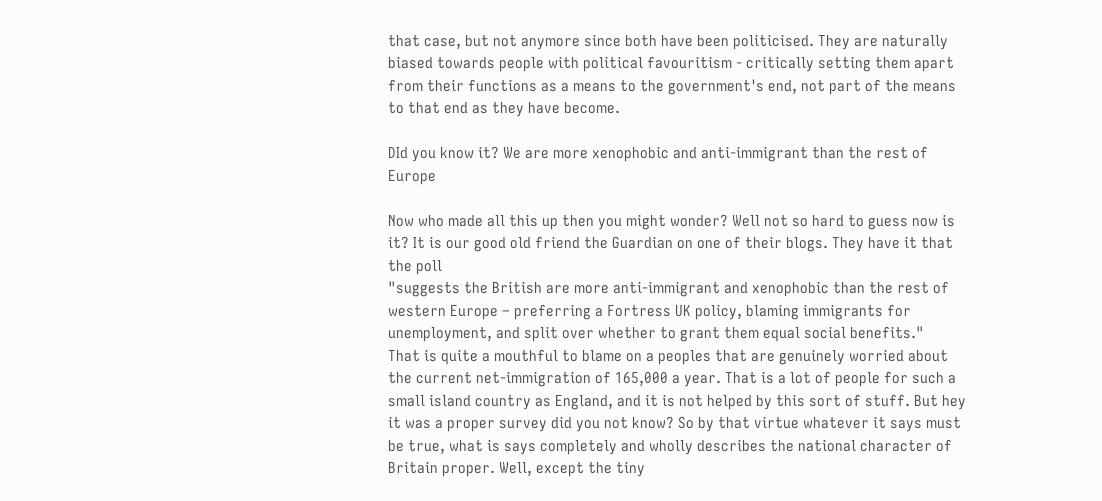that case, but not anymore since both have been politicised. They are naturally biased towards people with political favouritism - critically setting them apart from their functions as a means to the government's end, not part of the means to that end as they have become.

DId you know it? We are more xenophobic and anti-immigrant than the rest of Europe

Now who made all this up then you might wonder? Well not so hard to guess now is it? It is our good old friend the Guardian on one of their blogs. They have it that the poll
"suggests the British are more anti-immigrant and xenophobic than the rest of western Europe – preferring a Fortress UK policy, blaming immigrants for unemployment, and split over whether to grant them equal social benefits."
That is quite a mouthful to blame on a peoples that are genuinely worried about the current net-immigration of 165,000 a year. That is a lot of people for such a small island country as England, and it is not helped by this sort of stuff. But hey it was a proper survey did you not know? So by that virtue whatever it says must be true, what is says completely and wholly describes the national character of Britain proper. Well, except the tiny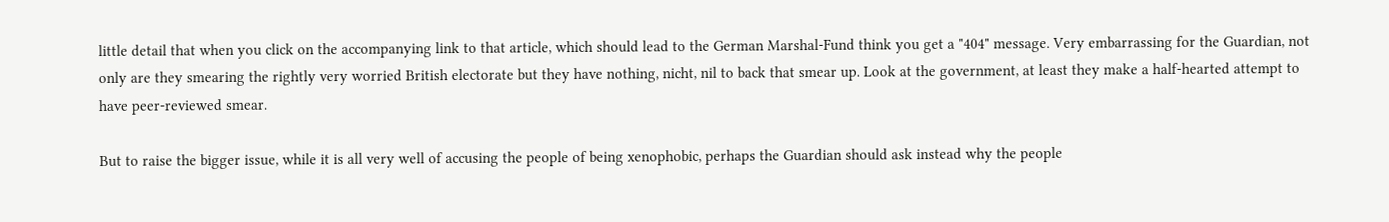little detail that when you click on the accompanying link to that article, which should lead to the German Marshal-Fund think you get a "404" message. Very embarrassing for the Guardian, not only are they smearing the rightly very worried British electorate but they have nothing, nicht, nil to back that smear up. Look at the government, at least they make a half-hearted attempt to have peer-reviewed smear.

But to raise the bigger issue, while it is all very well of accusing the people of being xenophobic, perhaps the Guardian should ask instead why the people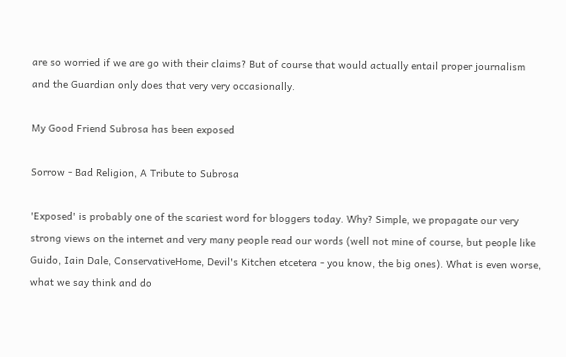are so worried if we are go with their claims? But of course that would actually entail proper journalism and the Guardian only does that very very occasionally.

My Good Friend Subrosa has been exposed

Sorrow - Bad Religion, A Tribute to Subrosa

'Exposed' is probably one of the scariest word for bloggers today. Why? Simple, we propagate our very strong views on the internet and very many people read our words (well not mine of course, but people like Guido, Iain Dale, ConservativeHome, Devil's Kitchen etcetera - you know, the big ones). What is even worse, what we say think and do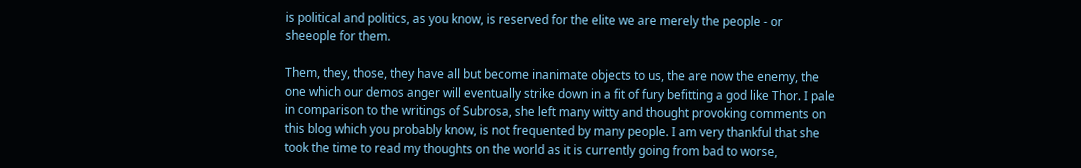is political and politics, as you know, is reserved for the elite we are merely the people - or sheeople for them.

Them, they, those, they have all but become inanimate objects to us, the are now the enemy, the one which our demos anger will eventually strike down in a fit of fury befitting a god like Thor. I pale in comparison to the writings of Subrosa, she left many witty and thought provoking comments on this blog which you probably know, is not frequented by many people. I am very thankful that she took the time to read my thoughts on the world as it is currently going from bad to worse,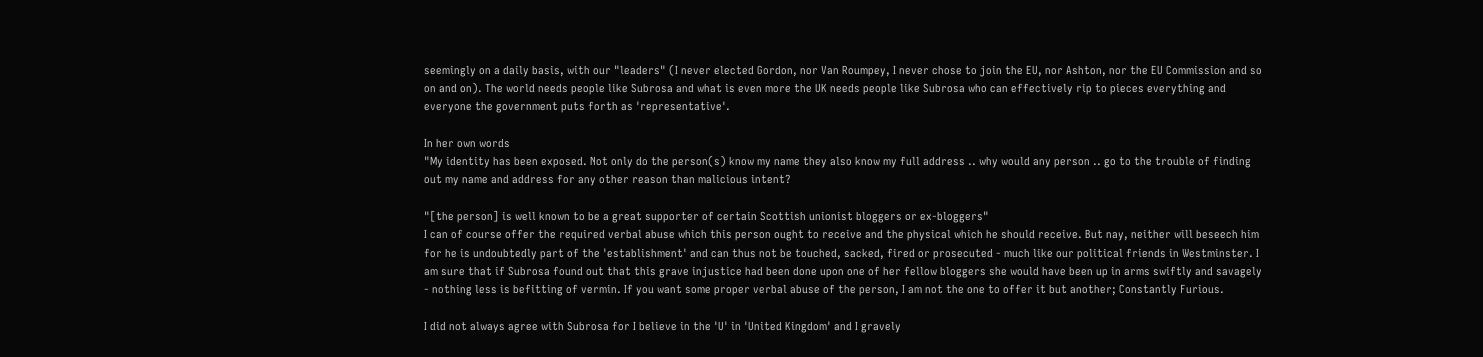seemingly on a daily basis, with our "leaders" (I never elected Gordon, nor Van Roumpey, I never chose to join the EU, nor Ashton, nor the EU Commission and so on and on). The world needs people like Subrosa and what is even more the UK needs people like Subrosa who can effectively rip to pieces everything and everyone the government puts forth as 'representative'.

In her own words
"My identity has been exposed. Not only do the person(s) know my name they also know my full address .. why would any person .. go to the trouble of finding out my name and address for any other reason than malicious intent?

"[the person] is well known to be a great supporter of certain Scottish unionist bloggers or ex-bloggers"
I can of course offer the required verbal abuse which this person ought to receive and the physical which he should receive. But nay, neither will beseech him for he is undoubtedly part of the 'establishment' and can thus not be touched, sacked, fired or prosecuted - much like our political friends in Westminster. I am sure that if Subrosa found out that this grave injustice had been done upon one of her fellow bloggers she would have been up in arms swiftly and savagely - nothing less is befitting of vermin. If you want some proper verbal abuse of the person, I am not the one to offer it but another; Constantly Furious.

I did not always agree with Subrosa for I believe in the 'U' in 'United Kingdom' and I gravely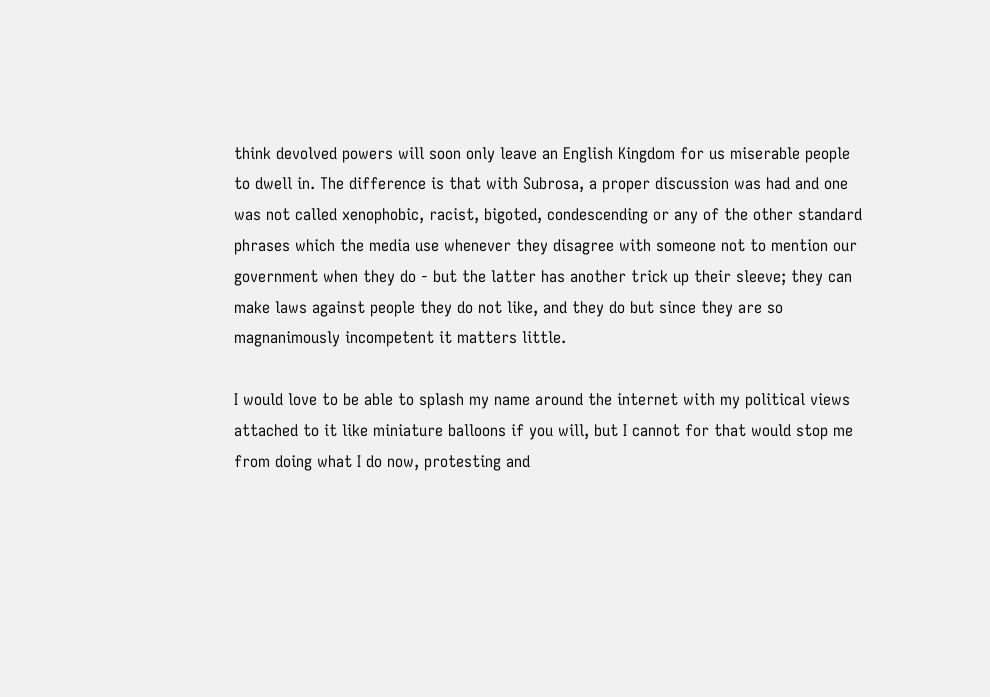think devolved powers will soon only leave an English Kingdom for us miserable people to dwell in. The difference is that with Subrosa, a proper discussion was had and one was not called xenophobic, racist, bigoted, condescending or any of the other standard phrases which the media use whenever they disagree with someone not to mention our government when they do - but the latter has another trick up their sleeve; they can make laws against people they do not like, and they do but since they are so magnanimously incompetent it matters little.

I would love to be able to splash my name around the internet with my political views attached to it like miniature balloons if you will, but I cannot for that would stop me from doing what I do now, protesting and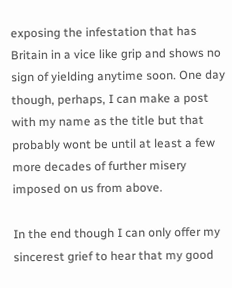exposing the infestation that has Britain in a vice like grip and shows no sign of yielding anytime soon. One day though, perhaps, I can make a post with my name as the title but that probably wont be until at least a few more decades of further misery imposed on us from above.

In the end though I can only offer my sincerest grief to hear that my good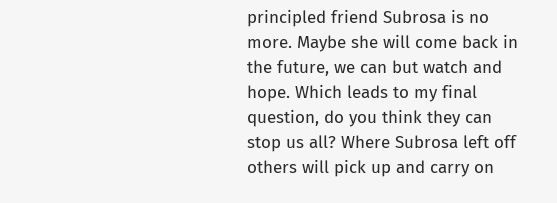principled friend Subrosa is no more. Maybe she will come back in the future, we can but watch and hope. Which leads to my final question, do you think they can stop us all? Where Subrosa left off others will pick up and carry on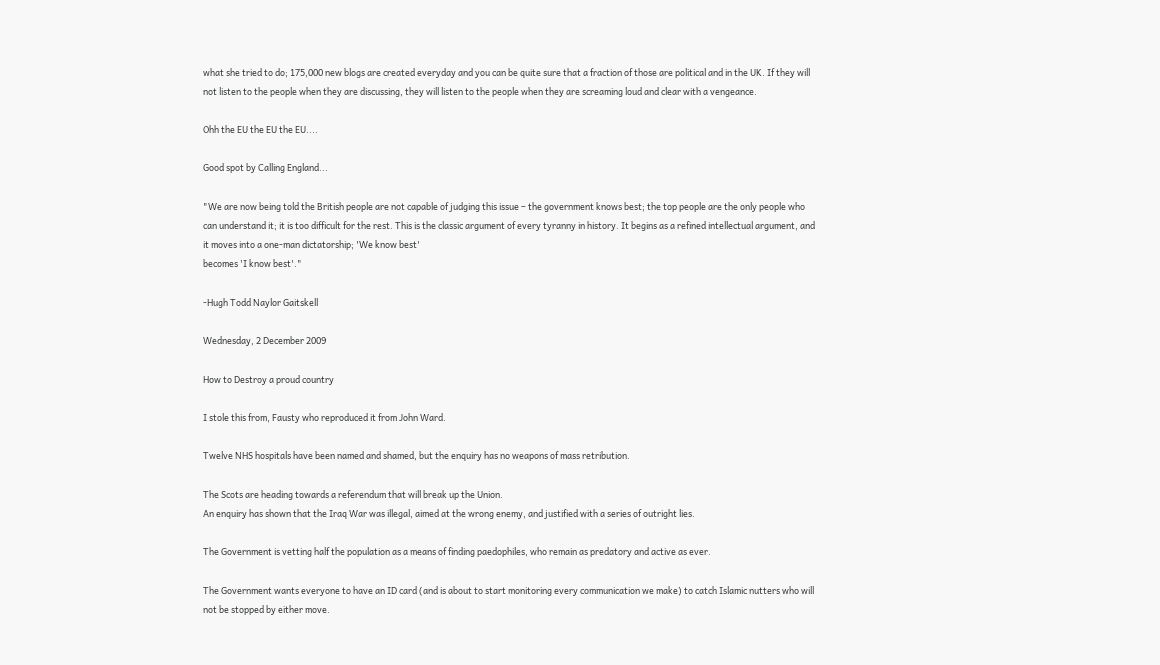what she tried to do; 175,000 new blogs are created everyday and you can be quite sure that a fraction of those are political and in the UK. If they will not listen to the people when they are discussing, they will listen to the people when they are screaming loud and clear with a vengeance.

Ohh the EU the EU the EU....

Good spot by Calling England...

"We are now being told the British people are not capable of judging this issue – the government knows best; the top people are the only people who can understand it; it is too difficult for the rest. This is the classic argument of every tyranny in history. It begins as a refined intellectual argument, and it moves into a one-man dictatorship; 'We know best'
becomes 'I know best'."

-Hugh Todd Naylor Gaitskell

Wednesday, 2 December 2009

How to Destroy a proud country

I stole this from, Fausty who reproduced it from John Ward.

Twelve NHS hospitals have been named and shamed, but the enquiry has no weapons of mass retribution.

The Scots are heading towards a referendum that will break up the Union.
An enquiry has shown that the Iraq War was illegal, aimed at the wrong enemy, and justified with a series of outright lies.

The Government is vetting half the population as a means of finding paedophiles, who remain as predatory and active as ever.

The Government wants everyone to have an ID card (and is about to start monitoring every communication we make) to catch Islamic nutters who will not be stopped by either move.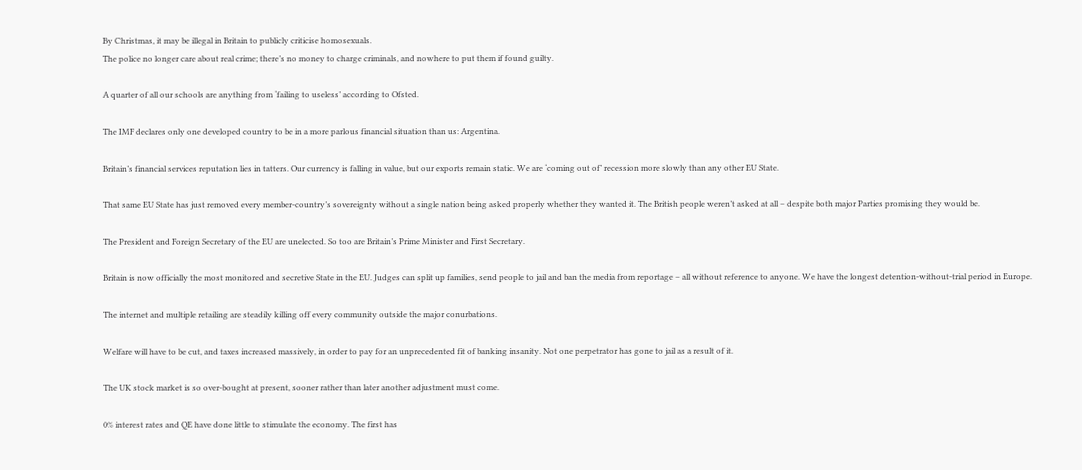By Christmas, it may be illegal in Britain to publicly criticise homosexuals.
The police no longer care about real crime; there’s no money to charge criminals, and nowhere to put them if found guilty.

A quarter of all our schools are anything from ‘failing to useless’ according to Ofsted.

The IMF declares only one developed country to be in a more parlous financial situation than us: Argentina.

Britain’s financial services reputation lies in tatters. Our currency is falling in value, but our exports remain static. We are ‘coming out of’ recession more slowly than any other EU State.

That same EU State has just removed every member-country’s sovereignty without a single nation being asked properly whether they wanted it. The British people weren’t asked at all – despite both major Parties promising they would be.

The President and Foreign Secretary of the EU are unelected. So too are Britain’s Prime Minister and First Secretary.

Britain is now officially the most monitored and secretive State in the EU. Judges can split up families, send people to jail and ban the media from reportage – all without reference to anyone. We have the longest detention-without-trial period in Europe.

The internet and multiple retailing are steadily killing off every community outside the major conurbations.

Welfare will have to be cut, and taxes increased massively, in order to pay for an unprecedented fit of banking insanity. Not one perpetrator has gone to jail as a result of it.

The UK stock market is so over-bought at present, sooner rather than later another adjustment must come.

0% interest rates and QE have done little to stimulate the economy. The first has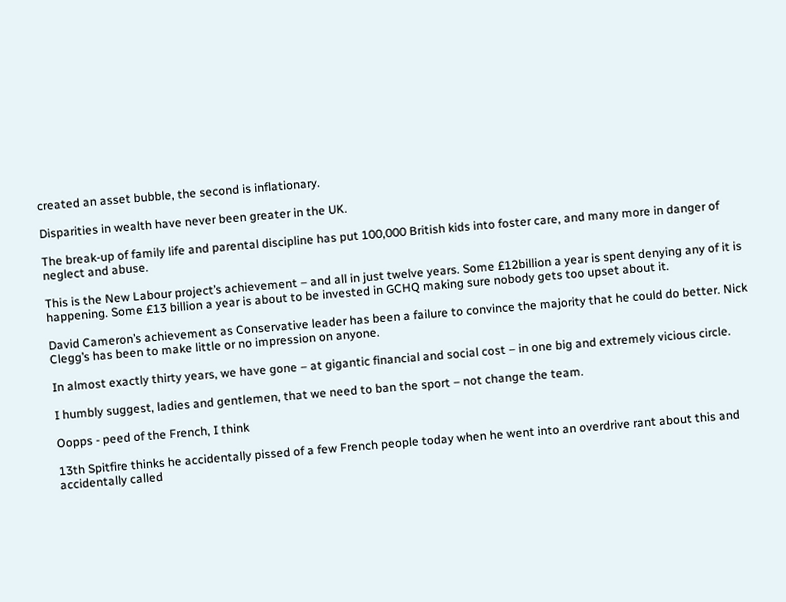created an asset bubble, the second is inflationary.

Disparities in wealth have never been greater in the UK.

The break-up of family life and parental discipline has put 100,000 British kids into foster care, and many more in danger of neglect and abuse.

This is the New Labour project’s achievement – and all in just twelve years. Some £12billion a year is spent denying any of it is happening. Some £13 billion a year is about to be invested in GCHQ making sure nobody gets too upset about it.

David Cameron’s achievement as Conservative leader has been a failure to convince the majority that he could do better. Nick Clegg’s has been to make little or no impression on anyone.

In almost exactly thirty years, we have gone – at gigantic financial and social cost – in one big and extremely vicious circle.

I humbly suggest, ladies and gentlemen, that we need to ban the sport – not change the team.

Oopps - peed of the French, I think

13th Spitfire thinks he accidentally pissed of a few French people today when he went into an overdrive rant about this and accidentally called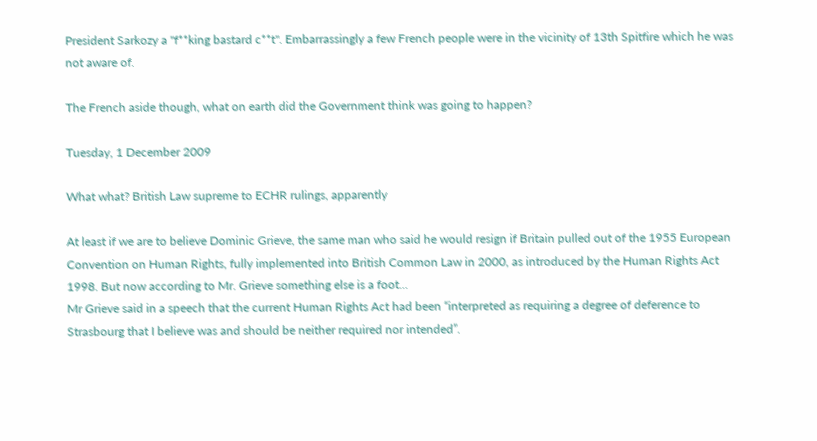President Sarkozy a "f**king bastard c**t". Embarrassingly a few French people were in the vicinity of 13th Spitfire which he was not aware of.

The French aside though, what on earth did the Government think was going to happen?

Tuesday, 1 December 2009

What what? British Law supreme to ECHR rulings, apparently

At least if we are to believe Dominic Grieve, the same man who said he would resign if Britain pulled out of the 1955 European Convention on Human Rights, fully implemented into British Common Law in 2000, as introduced by the Human Rights Act 1998. But now according to Mr. Grieve something else is a foot...
Mr Grieve said in a speech that the current Human Rights Act had been “interpreted as requiring a degree of deference to Strasbourg that I believe was and should be neither required nor intended”.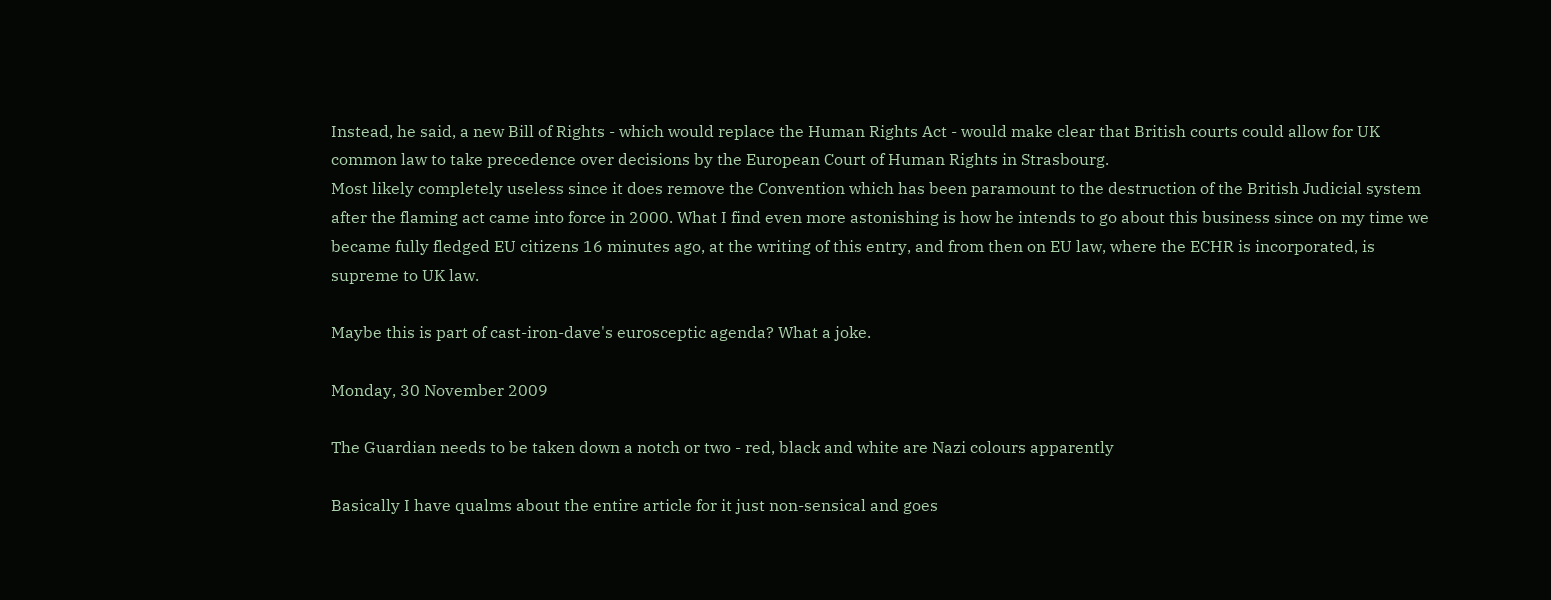Instead, he said, a new Bill of Rights - which would replace the Human Rights Act - would make clear that British courts could allow for UK common law to take precedence over decisions by the European Court of Human Rights in Strasbourg.
Most likely completely useless since it does remove the Convention which has been paramount to the destruction of the British Judicial system after the flaming act came into force in 2000. What I find even more astonishing is how he intends to go about this business since on my time we became fully fledged EU citizens 16 minutes ago, at the writing of this entry, and from then on EU law, where the ECHR is incorporated, is supreme to UK law.

Maybe this is part of cast-iron-dave's eurosceptic agenda? What a joke.

Monday, 30 November 2009

The Guardian needs to be taken down a notch or two - red, black and white are Nazi colours apparently

Basically I have qualms about the entire article for it just non-sensical and goes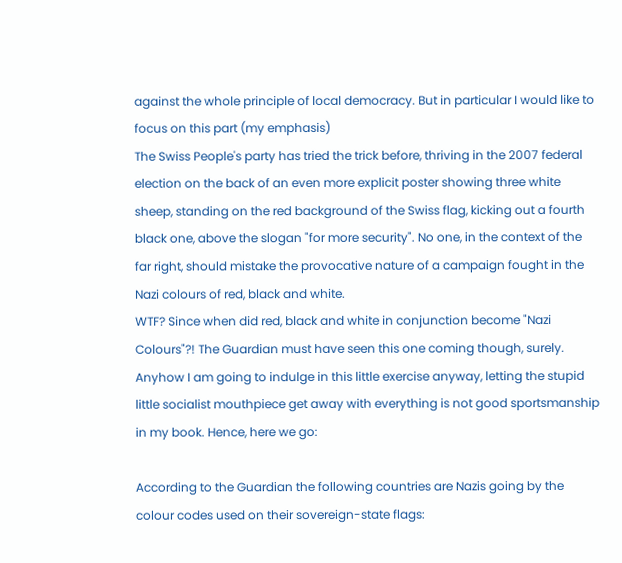against the whole principle of local democracy. But in particular I would like to focus on this part (my emphasis)
The Swiss People's party has tried the trick before, thriving in the 2007 federal election on the back of an even more explicit poster showing three white sheep, standing on the red background of the Swiss flag, kicking out a fourth black one, above the slogan "for more security". No one, in the context of the far right, should mistake the provocative nature of a campaign fought in the Nazi colours of red, black and white.
WTF? Since when did red, black and white in conjunction become "Nazi Colours"?! The Guardian must have seen this one coming though, surely. Anyhow I am going to indulge in this little exercise anyway, letting the stupid little socialist mouthpiece get away with everything is not good sportsmanship in my book. Hence, here we go:

According to the Guardian the following countries are Nazis going by the colour codes used on their sovereign-state flags: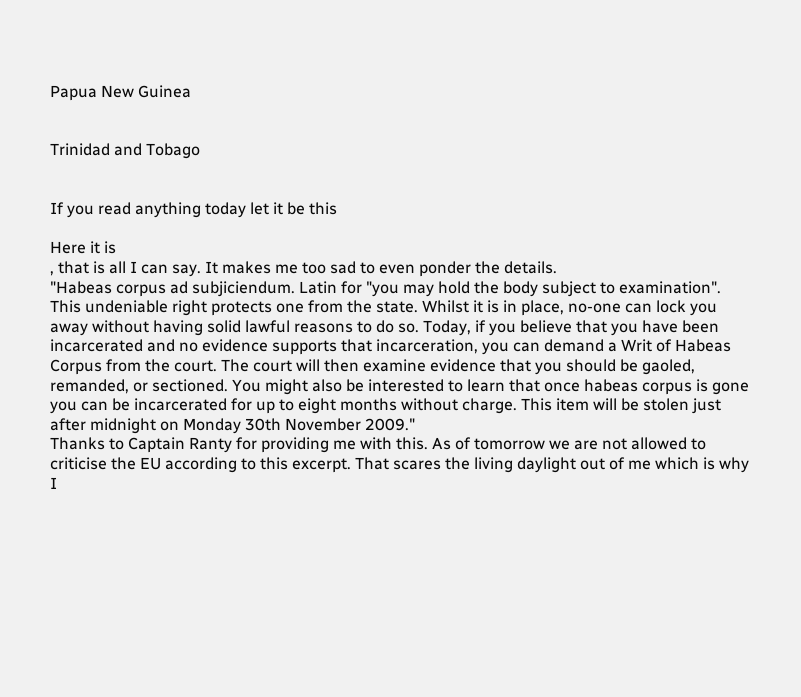Papua New Guinea


Trinidad and Tobago


If you read anything today let it be this

Here it is
, that is all I can say. It makes me too sad to even ponder the details.
"Habeas corpus ad subjiciendum. Latin for "you may hold the body subject to examination". This undeniable right protects one from the state. Whilst it is in place, no-one can lock you away without having solid lawful reasons to do so. Today, if you believe that you have been incarcerated and no evidence supports that incarceration, you can demand a Writ of Habeas Corpus from the court. The court will then examine evidence that you should be gaoled, remanded, or sectioned. You might also be interested to learn that once habeas corpus is gone you can be incarcerated for up to eight months without charge. This item will be stolen just after midnight on Monday 30th November 2009."
Thanks to Captain Ranty for providing me with this. As of tomorrow we are not allowed to criticise the EU according to this excerpt. That scares the living daylight out of me which is why I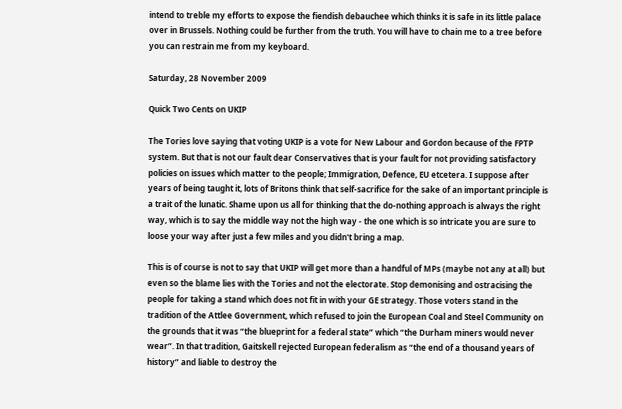intend to treble my efforts to expose the fiendish debauchee which thinks it is safe in its little palace over in Brussels. Nothing could be further from the truth. You will have to chain me to a tree before you can restrain me from my keyboard.

Saturday, 28 November 2009

Quick Two Cents on UKIP

The Tories love saying that voting UKIP is a vote for New Labour and Gordon because of the FPTP system. But that is not our fault dear Conservatives that is your fault for not providing satisfactory policies on issues which matter to the people; Immigration, Defence, EU etcetera. I suppose after years of being taught it, lots of Britons think that self-sacrifice for the sake of an important principle is a trait of the lunatic. Shame upon us all for thinking that the do-nothing approach is always the right way, which is to say the middle way not the high way - the one which is so intricate you are sure to loose your way after just a few miles and you didn't bring a map.

This is of course is not to say that UKIP will get more than a handful of MPs (maybe not any at all) but even so the blame lies with the Tories and not the electorate. Stop demonising and ostracising the people for taking a stand which does not fit in with your GE strategy. Those voters stand in the tradition of the Attlee Government, which refused to join the European Coal and Steel Community on the grounds that it was “the blueprint for a federal state” which “the Durham miners would never wear”. In that tradition, Gaitskell rejected European federalism as “the end of a thousand years of history” and liable to destroy the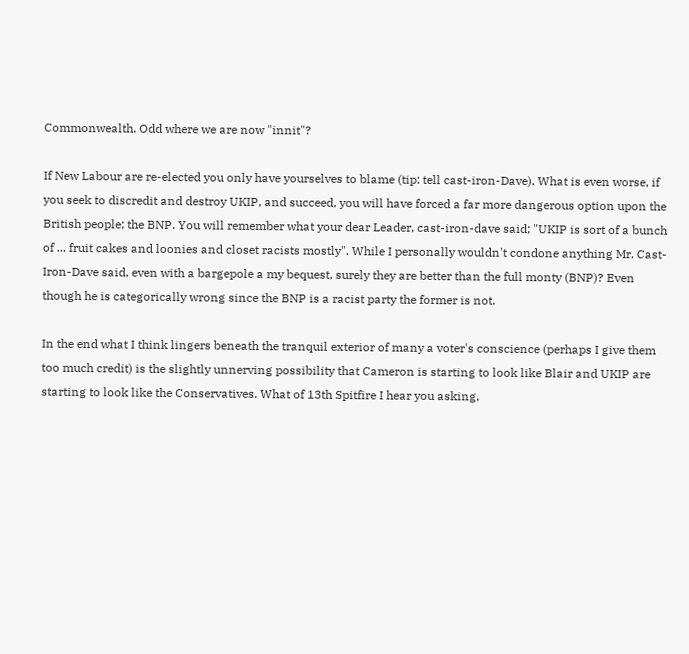Commonwealth. Odd where we are now "innit"?

If New Labour are re-elected you only have yourselves to blame (tip: tell cast-iron-Dave). What is even worse, if you seek to discredit and destroy UKIP, and succeed, you will have forced a far more dangerous option upon the British people; the BNP. You will remember what your dear Leader, cast-iron-dave said; "UKIP is sort of a bunch of ... fruit cakes and loonies and closet racists mostly". While I personally wouldn't condone anything Mr. Cast-Iron-Dave said, even with a bargepole a my bequest, surely they are better than the full monty (BNP)? Even though he is categorically wrong since the BNP is a racist party the former is not.

In the end what I think lingers beneath the tranquil exterior of many a voter's conscience (perhaps I give them too much credit) is the slightly unnerving possibility that Cameron is starting to look like Blair and UKIP are starting to look like the Conservatives. What of 13th Spitfire I hear you asking,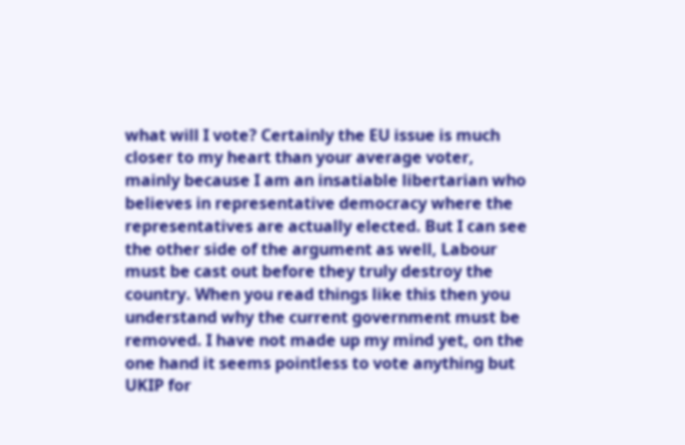what will I vote? Certainly the EU issue is much closer to my heart than your average voter, mainly because I am an insatiable libertarian who believes in representative democracy where the representatives are actually elected. But I can see the other side of the argument as well, Labour must be cast out before they truly destroy the country. When you read things like this then you understand why the current government must be removed. I have not made up my mind yet, on the one hand it seems pointless to vote anything but UKIP for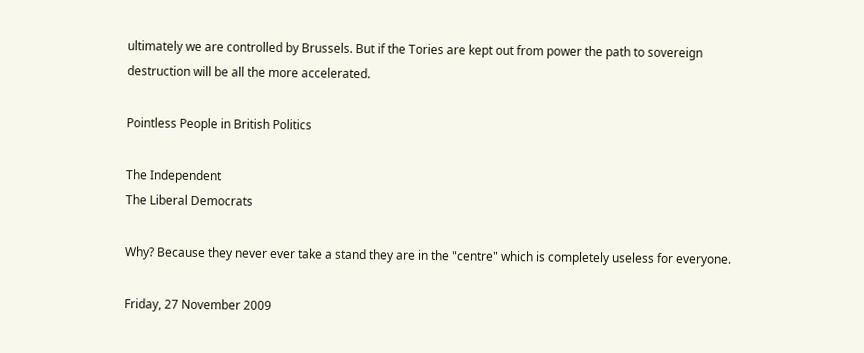ultimately we are controlled by Brussels. But if the Tories are kept out from power the path to sovereign destruction will be all the more accelerated.

Pointless People in British Politics

The Independent
The Liberal Democrats

Why? Because they never ever take a stand they are in the "centre" which is completely useless for everyone.

Friday, 27 November 2009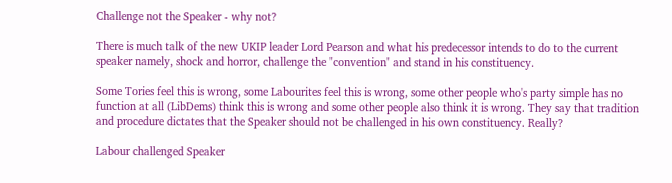Challenge not the Speaker - why not?

There is much talk of the new UKIP leader Lord Pearson and what his predecessor intends to do to the current speaker namely, shock and horror, challenge the "convention" and stand in his constituency.

Some Tories feel this is wrong, some Labourites feel this is wrong, some other people who's party simple has no function at all (LibDems) think this is wrong and some other people also think it is wrong. They say that tradition and procedure dictates that the Speaker should not be challenged in his own constituency. Really?

Labour challenged Speaker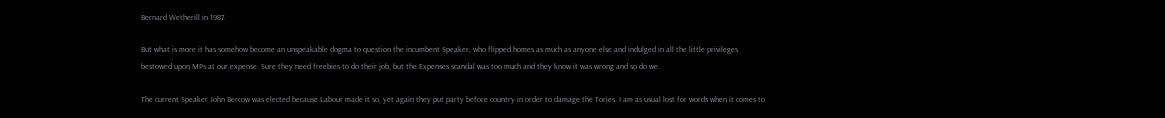Bernard Wetherill in 1987.

But what is more it has somehow become an unspeakable dogma to question the incumbent Speaker, who flipped homes as much as anyone else and indulged in all the little privileges bestowed upon MPs at our expense. Sure they need freebies to do their job, but the Expenses scandal was too much and they know it was wrong and so do we.

The current Speaker John Bercow was elected because Labour made it so, yet again they put party before country in order to damage the Tories. I am as usual lost for words when it comes to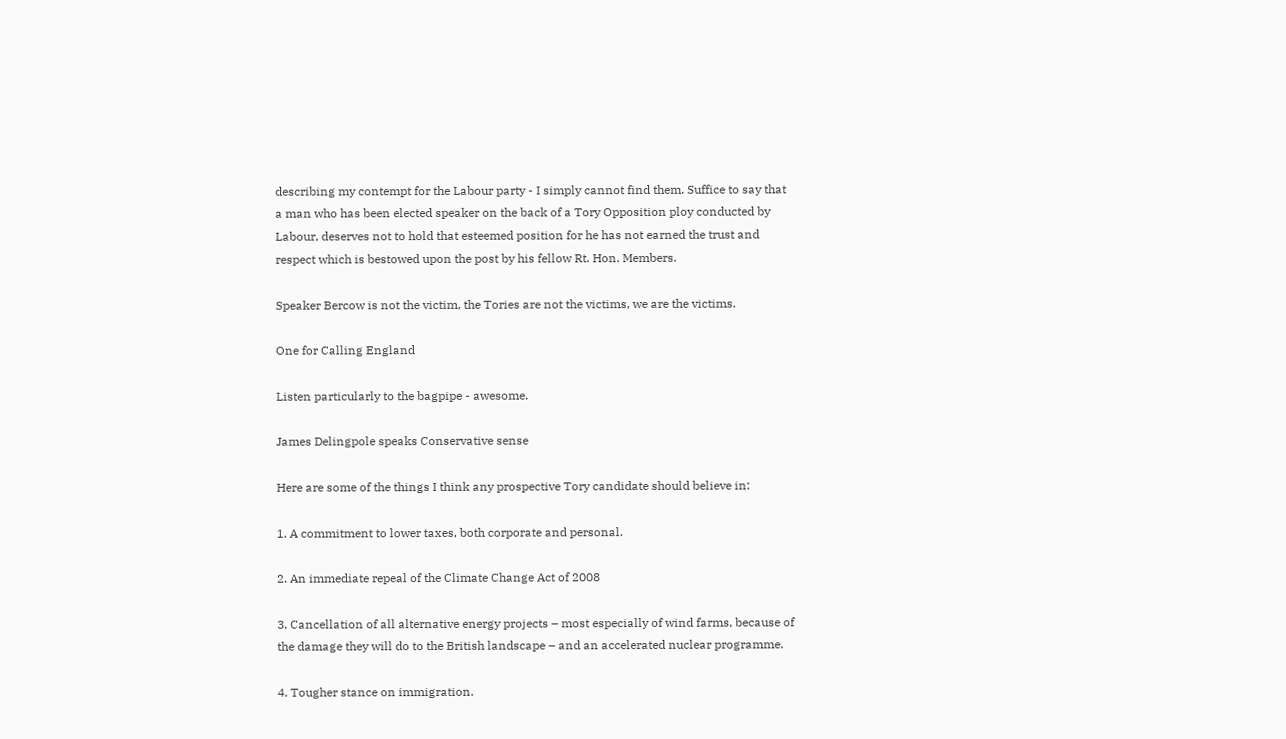describing my contempt for the Labour party - I simply cannot find them. Suffice to say that a man who has been elected speaker on the back of a Tory Opposition ploy conducted by Labour, deserves not to hold that esteemed position for he has not earned the trust and respect which is bestowed upon the post by his fellow Rt. Hon. Members.

Speaker Bercow is not the victim, the Tories are not the victims, we are the victims.

One for Calling England

Listen particularly to the bagpipe - awesome.

James Delingpole speaks Conservative sense

Here are some of the things I think any prospective Tory candidate should believe in:

1. A commitment to lower taxes, both corporate and personal.

2. An immediate repeal of the Climate Change Act of 2008

3. Cancellation of all alternative energy projects – most especially of wind farms, because of the damage they will do to the British landscape – and an accelerated nuclear programme.

4. Tougher stance on immigration.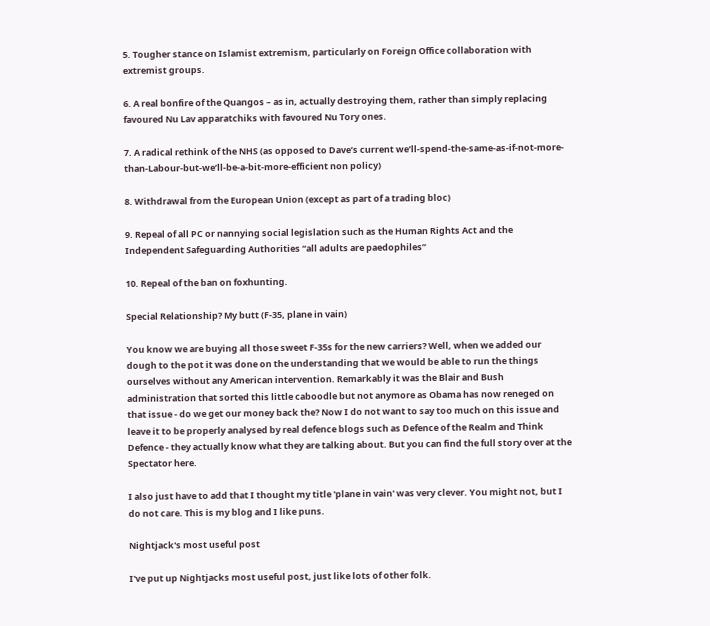5. Tougher stance on Islamist extremism, particularly on Foreign Office collaboration with extremist groups.

6. A real bonfire of the Quangos – as in, actually destroying them, rather than simply replacing favoured Nu Lav apparatchiks with favoured Nu Tory ones.

7. A radical rethink of the NHS (as opposed to Dave’s current we’ll-spend-the-same-as-if-not-more-than-Labour-but-we’ll-be-a-bit-more-efficient non policy)

8. Withdrawal from the European Union (except as part of a trading bloc)

9. Repeal of all PC or nannying social legislation such as the Human Rights Act and the Independent Safeguarding Authorities “all adults are paedophiles”

10. Repeal of the ban on foxhunting.

Special Relationship? My butt (F-35, plane in vain)

You know we are buying all those sweet F-35s for the new carriers? Well, when we added our dough to the pot it was done on the understanding that we would be able to run the things ourselves without any American intervention. Remarkably it was the Blair and Bush administration that sorted this little caboodle but not anymore as Obama has now reneged on that issue - do we get our money back the? Now I do not want to say too much on this issue and leave it to be properly analysed by real defence blogs such as Defence of the Realm and Think Defence - they actually know what they are talking about. But you can find the full story over at the Spectator here.

I also just have to add that I thought my title 'plane in vain' was very clever. You might not, but I do not care. This is my blog and I like puns.

Nightjack's most useful post

I've put up Nightjacks most useful post, just like lots of other folk.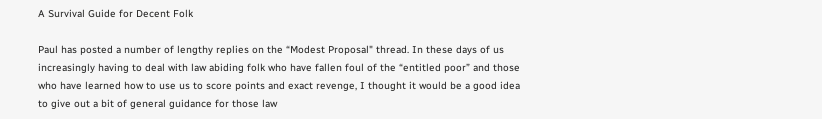A Survival Guide for Decent Folk

Paul has posted a number of lengthy replies on the “Modest Proposal" thread. In these days of us increasingly having to deal with law abiding folk who have fallen foul of the “entitled poor” and those who have learned how to use us to score points and exact revenge, I thought it would be a good idea to give out a bit of general guidance for those law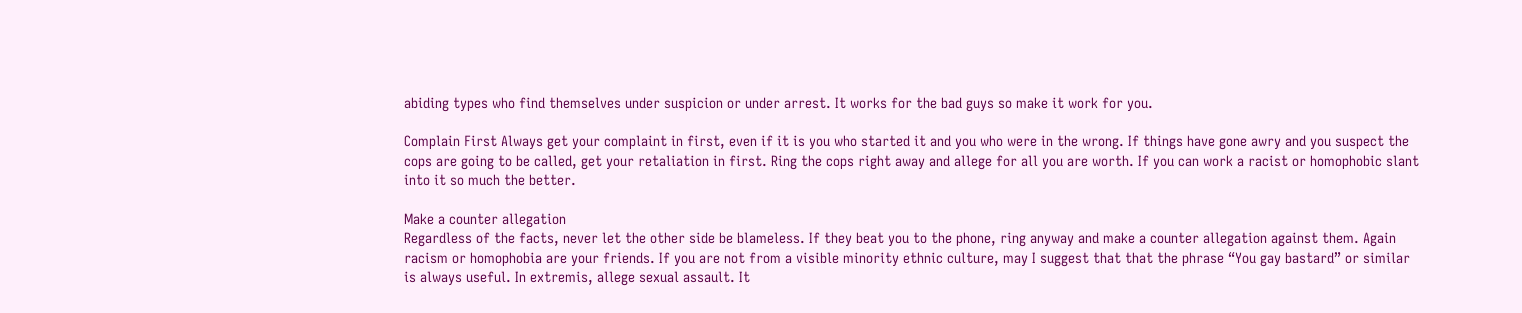abiding types who find themselves under suspicion or under arrest. It works for the bad guys so make it work for you.

Complain First Always get your complaint in first, even if it is you who started it and you who were in the wrong. If things have gone awry and you suspect the cops are going to be called, get your retaliation in first. Ring the cops right away and allege for all you are worth. If you can work a racist or homophobic slant into it so much the better.

Make a counter allegation
Regardless of the facts, never let the other side be blameless. If they beat you to the phone, ring anyway and make a counter allegation against them. Again racism or homophobia are your friends. If you are not from a visible minority ethnic culture, may I suggest that that the phrase “You gay bastard” or similar is always useful. In extremis, allege sexual assault. It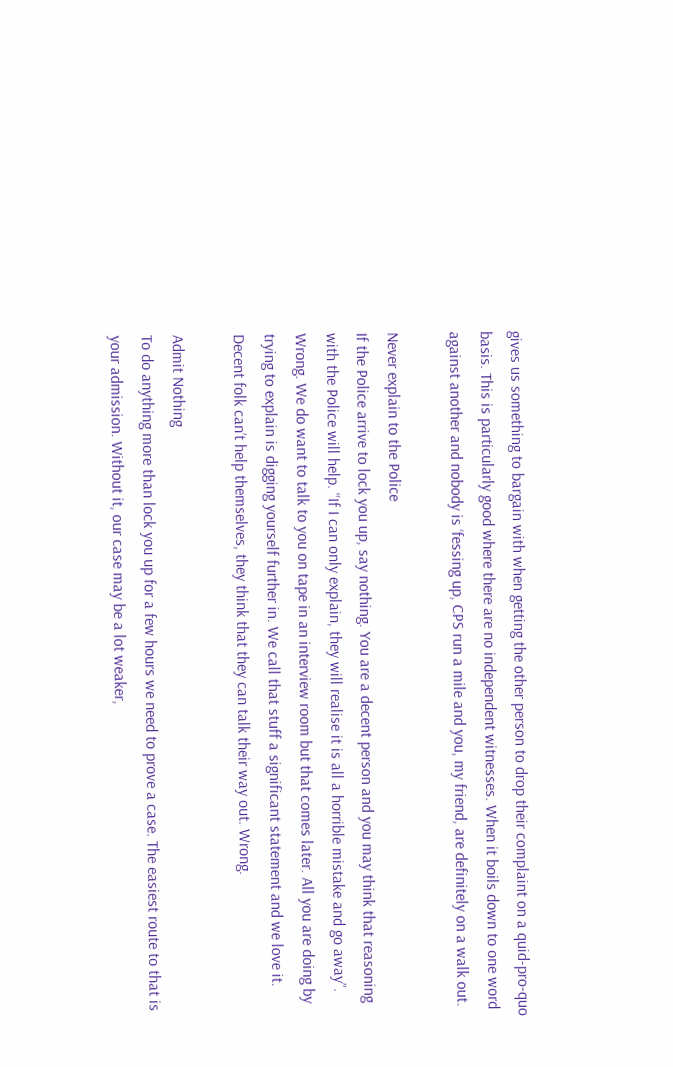gives us something to bargain with when getting the other person to drop their complaint on a quid-pro-quo basis. This is particularly good where there are no independent witnesses. When it boils down to one word against another and nobody is ‘fessing up, CPS run a mile and you, my friend, are definitely on a walk out.

Never explain to the Police
If the Police arrive to lock you up, say nothing. You are a decent person and you may think that reasoning with the Police will help. “If I can only explain, they will realise it is all a horrible mistake and go away”. Wrong. We do want to talk to you on tape in an interview room but that comes later. All you are doing by trying to explain is digging yourself further in. We call that stuff a significant statement and we love it. Decent folk can’t help themselves, they think that they can talk their way out. Wrong.

Admit Nothing
To do anything more than lock you up for a few hours we need to prove a case. The easiest route to that is your admission. Without it, our case may be a lot weaker,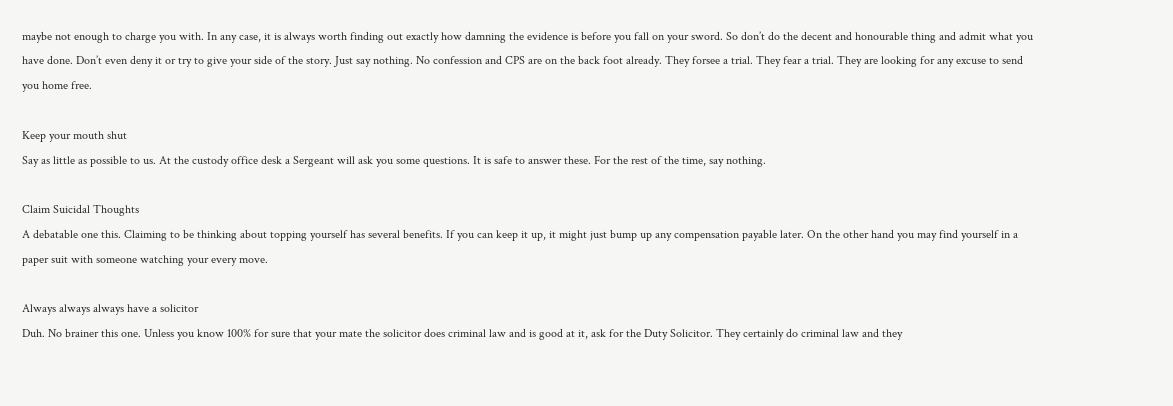maybe not enough to charge you with. In any case, it is always worth finding out exactly how damning the evidence is before you fall on your sword. So don’t do the decent and honourable thing and admit what you have done. Don’t even deny it or try to give your side of the story. Just say nothing. No confession and CPS are on the back foot already. They forsee a trial. They fear a trial. They are looking for any excuse to send you home free.

Keep your mouth shut
Say as little as possible to us. At the custody office desk a Sergeant will ask you some questions. It is safe to answer these. For the rest of the time, say nothing.

Claim Suicidal Thoughts
A debatable one this. Claiming to be thinking about topping yourself has several benefits. If you can keep it up, it might just bump up any compensation payable later. On the other hand you may find yourself in a paper suit with someone watching your every move.

Always always always have a solicitor
Duh. No brainer this one. Unless you know 100% for sure that your mate the solicitor does criminal law and is good at it, ask for the Duty Solicitor. They certainly do criminal law and they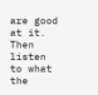are good at it. Then listen to what the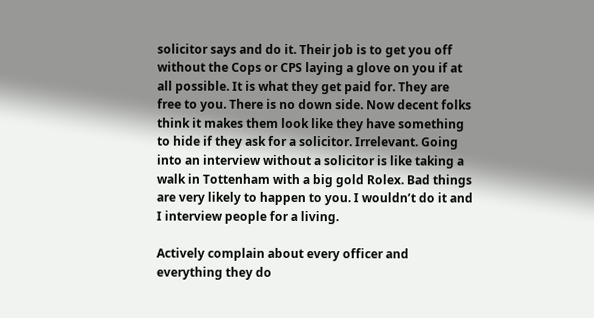solicitor says and do it. Their job is to get you off without the Cops or CPS laying a glove on you if at all possible. It is what they get paid for. They are free to you. There is no down side. Now decent folks think it makes them look like they have something to hide if they ask for a solicitor. Irrelevant. Going into an interview without a solicitor is like taking a walk in Tottenham with a big gold Rolex. Bad things are very likely to happen to you. I wouldn’t do it and I interview people for a living.

Actively complain about every officer and everything they do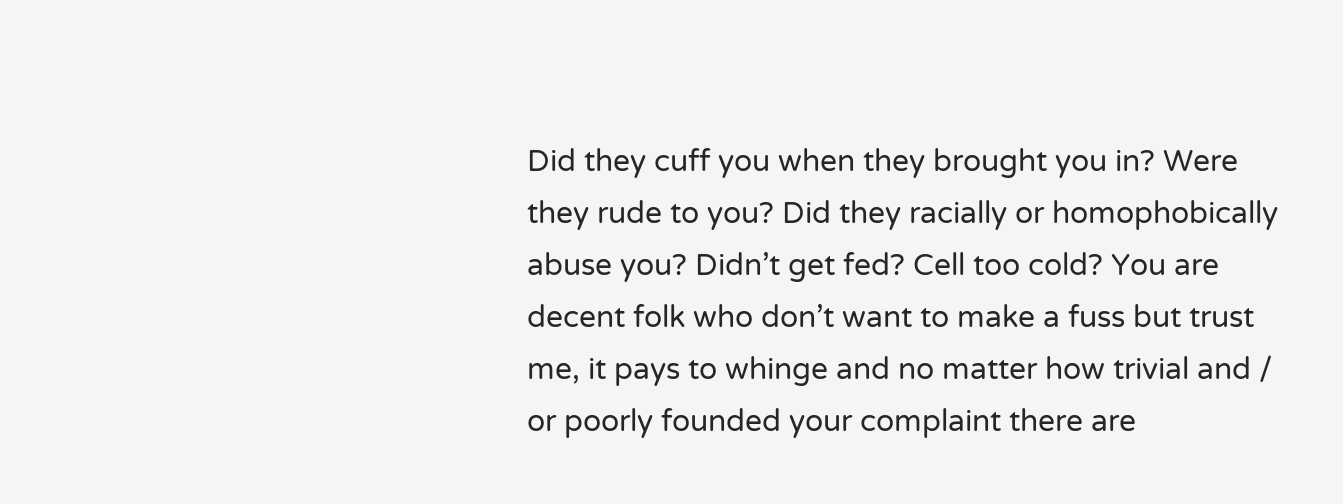Did they cuff you when they brought you in? Were they rude to you? Did they racially or homophobically abuse you? Didn’t get fed? Cell too cold? You are decent folk who don’t want to make a fuss but trust me, it pays to whinge and no matter how trivial and / or poorly founded your complaint there are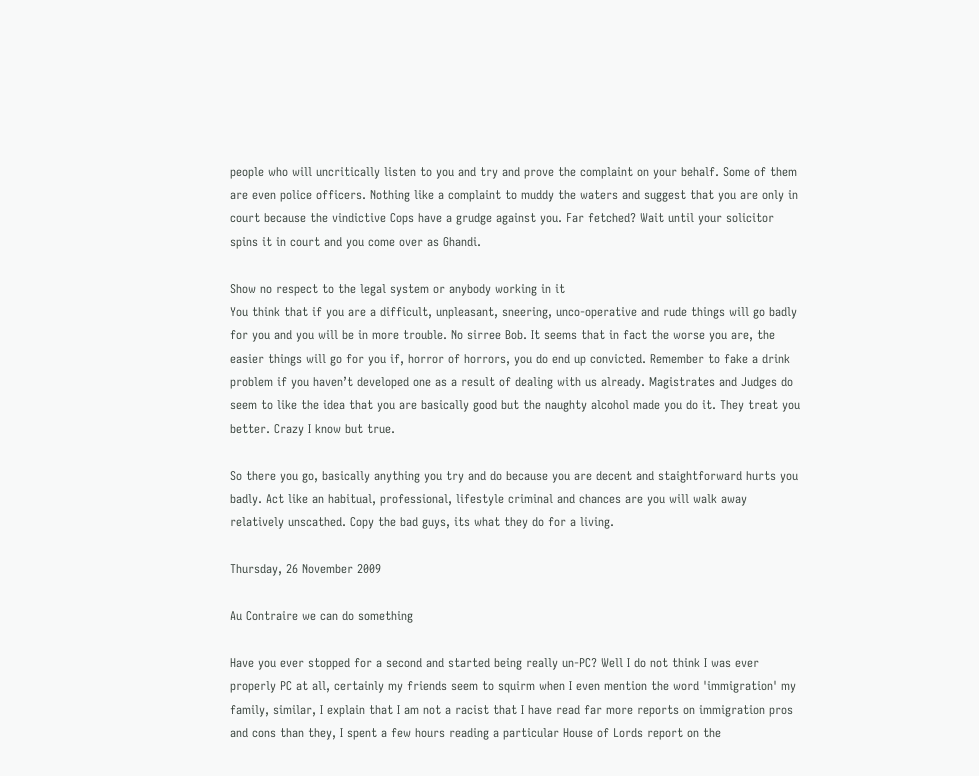people who will uncritically listen to you and try and prove the complaint on your behalf. Some of them are even police officers. Nothing like a complaint to muddy the waters and suggest that you are only in court because the vindictive Cops have a grudge against you. Far fetched? Wait until your solicitor spins it in court and you come over as Ghandi.

Show no respect to the legal system or anybody working in it
You think that if you are a difficult, unpleasant, sneering, unco-operative and rude things will go badly for you and you will be in more trouble. No sirree Bob. It seems that in fact the worse you are, the easier things will go for you if, horror of horrors, you do end up convicted. Remember to fake a drink problem if you haven’t developed one as a result of dealing with us already. Magistrates and Judges do seem to like the idea that you are basically good but the naughty alcohol made you do it. They treat you better. Crazy I know but true.

So there you go, basically anything you try and do because you are decent and staightforward hurts you badly. Act like an habitual, professional, lifestyle criminal and chances are you will walk away relatively unscathed. Copy the bad guys, its what they do for a living.

Thursday, 26 November 2009

Au Contraire we can do something

Have you ever stopped for a second and started being really un-PC? Well I do not think I was ever properly PC at all, certainly my friends seem to squirm when I even mention the word 'immigration' my family, similar, I explain that I am not a racist that I have read far more reports on immigration pros and cons than they, I spent a few hours reading a particular House of Lords report on the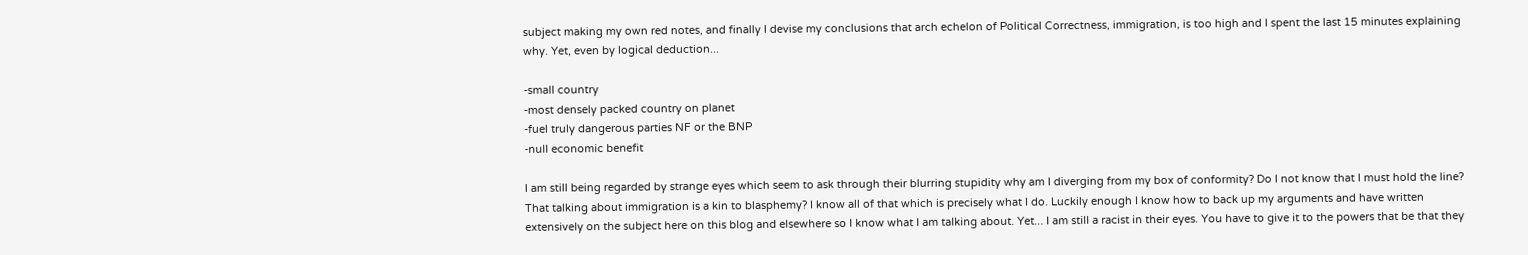subject making my own red notes, and finally I devise my conclusions that arch echelon of Political Correctness, immigration, is too high and I spent the last 15 minutes explaining why. Yet, even by logical deduction...

-small country
-most densely packed country on planet
-fuel truly dangerous parties NF or the BNP
-null economic benefit

I am still being regarded by strange eyes which seem to ask through their blurring stupidity why am I diverging from my box of conformity? Do I not know that I must hold the line? That talking about immigration is a kin to blasphemy? I know all of that which is precisely what I do. Luckily enough I know how to back up my arguments and have written extensively on the subject here on this blog and elsewhere so I know what I am talking about. Yet... I am still a racist in their eyes. You have to give it to the powers that be that they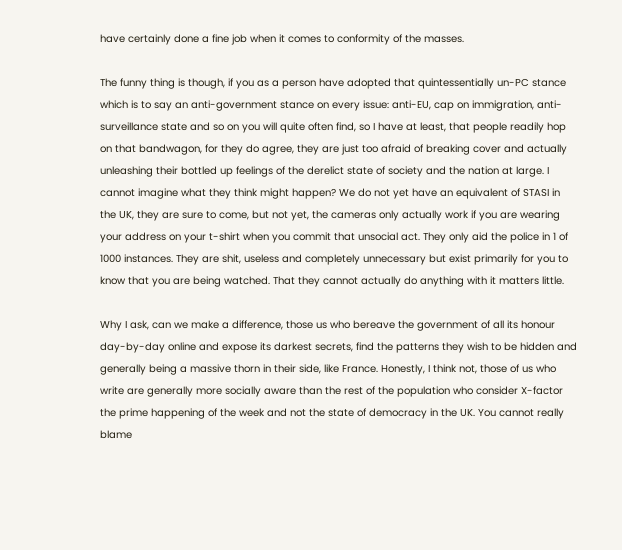have certainly done a fine job when it comes to conformity of the masses.

The funny thing is though, if you as a person have adopted that quintessentially un-PC stance which is to say an anti-government stance on every issue: anti-EU, cap on immigration, anti-surveillance state and so on you will quite often find, so I have at least, that people readily hop on that bandwagon, for they do agree, they are just too afraid of breaking cover and actually unleashing their bottled up feelings of the derelict state of society and the nation at large. I cannot imagine what they think might happen? We do not yet have an equivalent of STASI in the UK, they are sure to come, but not yet, the cameras only actually work if you are wearing your address on your t-shirt when you commit that unsocial act. They only aid the police in 1 of 1000 instances. They are shit, useless and completely unnecessary but exist primarily for you to know that you are being watched. That they cannot actually do anything with it matters little.

Why I ask, can we make a difference, those us who bereave the government of all its honour day-by-day online and expose its darkest secrets, find the patterns they wish to be hidden and generally being a massive thorn in their side, like France. Honestly, I think not, those of us who write are generally more socially aware than the rest of the population who consider X-factor the prime happening of the week and not the state of democracy in the UK. You cannot really blame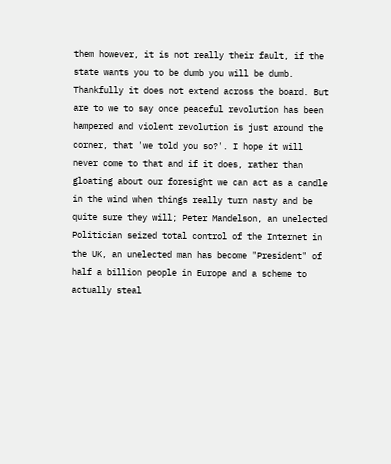them however, it is not really their fault, if the state wants you to be dumb you will be dumb. Thankfully it does not extend across the board. But are to we to say once peaceful revolution has been hampered and violent revolution is just around the corner, that 'we told you so?'. I hope it will never come to that and if it does, rather than gloating about our foresight we can act as a candle in the wind when things really turn nasty and be quite sure they will; Peter Mandelson, an unelected Politician seized total control of the Internet in the UK, an unelected man has become "President" of half a billion people in Europe and a scheme to actually steal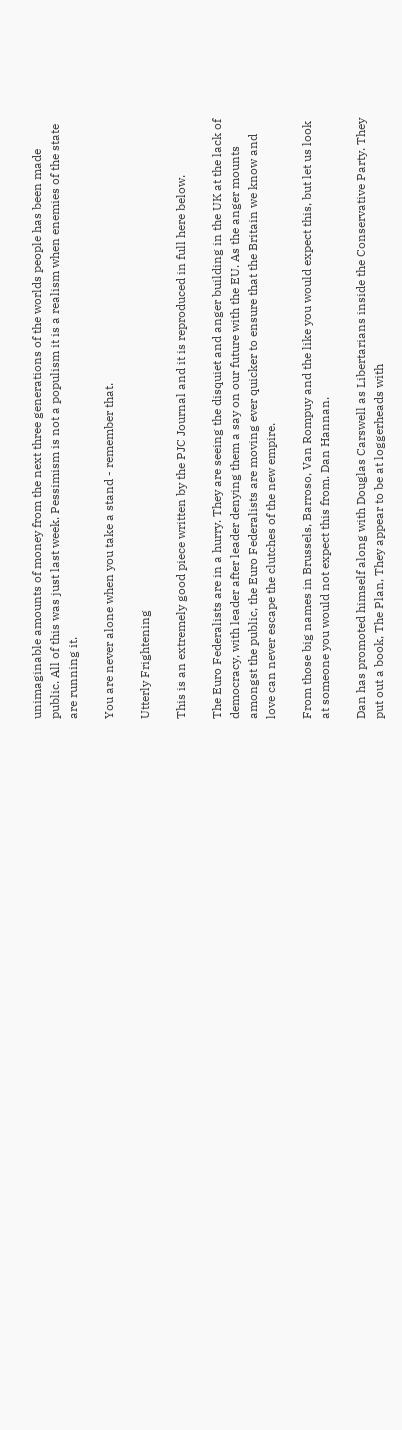unimaginable amounts of money from the next three generations of the worlds people has been made public. All of this was just last week. Pessimism is not a populism it is a realism when enemies of the state are running it.

You are never alone when you take a stand - remember that.

Utterly Frightening

This is an extremely good piece written by the PJC Journal and it is reproduced in full here below.

The Euro Federalists are in a hurry. They are seeing the disquiet and anger building in the UK at the lack of democracy, with leader after leader denying them a say on our future with the EU. As the anger mounts amongst the public, the Euro Federalists are moving ever quicker to ensure that the Britain we know and love can never escape the clutches of the new empire.

From those big names in Brussels, Barroso, Van Rompuy and the like you would expect this, but let us look at someone you would not expect this from. Dan Hannan.

Dan has promoted himself along with Douglas Carswell as Libertarians inside the Conservative Party. They put out a book, The Plan, They appear to be at loggerheads with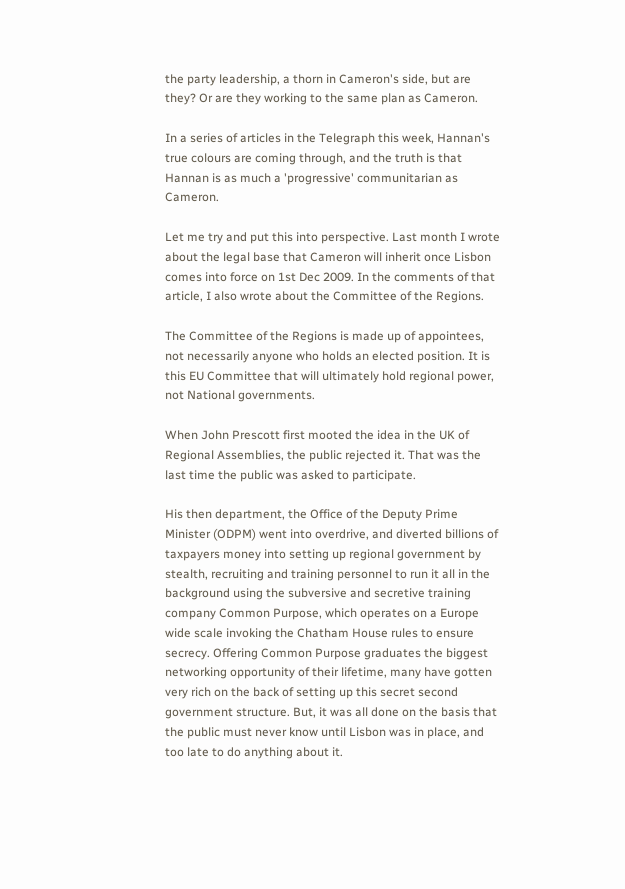the party leadership, a thorn in Cameron's side, but are they? Or are they working to the same plan as Cameron.

In a series of articles in the Telegraph this week, Hannan's true colours are coming through, and the truth is that Hannan is as much a 'progressive' communitarian as Cameron.

Let me try and put this into perspective. Last month I wrote about the legal base that Cameron will inherit once Lisbon comes into force on 1st Dec 2009. In the comments of that article, I also wrote about the Committee of the Regions.

The Committee of the Regions is made up of appointees, not necessarily anyone who holds an elected position. It is this EU Committee that will ultimately hold regional power, not National governments.

When John Prescott first mooted the idea in the UK of Regional Assemblies, the public rejected it. That was the last time the public was asked to participate.

His then department, the Office of the Deputy Prime Minister (ODPM) went into overdrive, and diverted billions of taxpayers money into setting up regional government by stealth, recruiting and training personnel to run it all in the background using the subversive and secretive training company Common Purpose, which operates on a Europe wide scale invoking the Chatham House rules to ensure secrecy. Offering Common Purpose graduates the biggest networking opportunity of their lifetime, many have gotten very rich on the back of setting up this secret second government structure. But, it was all done on the basis that the public must never know until Lisbon was in place, and too late to do anything about it.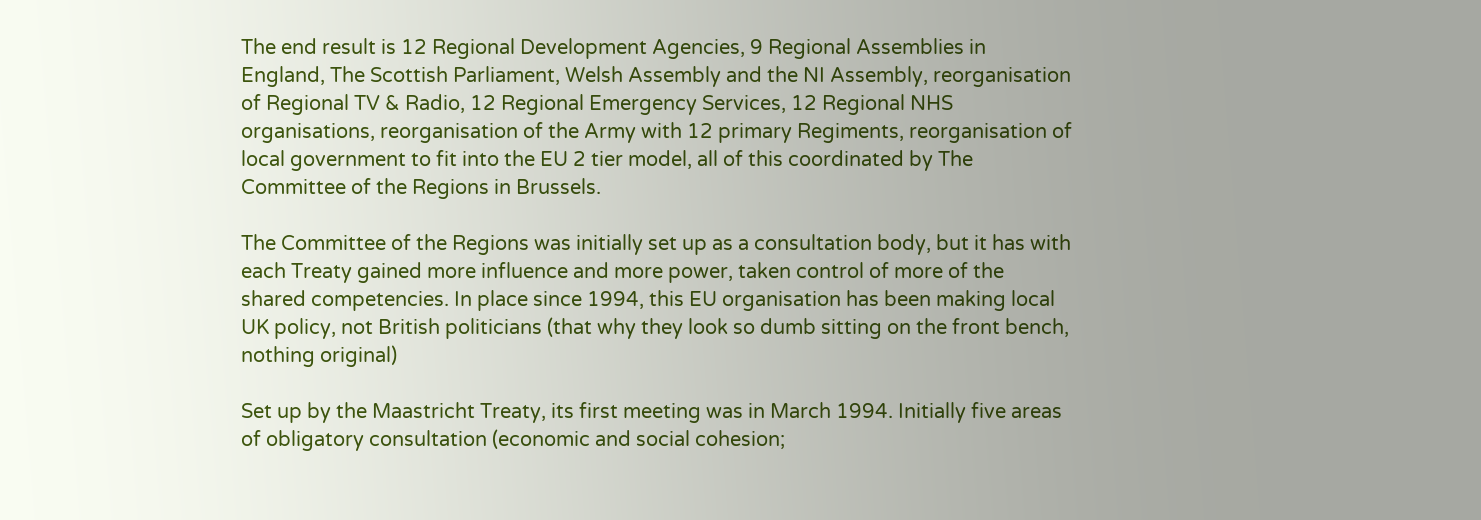The end result is 12 Regional Development Agencies, 9 Regional Assemblies in England, The Scottish Parliament, Welsh Assembly and the NI Assembly, reorganisation of Regional TV & Radio, 12 Regional Emergency Services, 12 Regional NHS organisations, reorganisation of the Army with 12 primary Regiments, reorganisation of local government to fit into the EU 2 tier model, all of this coordinated by The Committee of the Regions in Brussels.

The Committee of the Regions was initially set up as a consultation body, but it has with each Treaty gained more influence and more power, taken control of more of the shared competencies. In place since 1994, this EU organisation has been making local UK policy, not British politicians (that why they look so dumb sitting on the front bench, nothing original)

Set up by the Maastricht Treaty, its first meeting was in March 1994. Initially five areas of obligatory consultation (economic and social cohesion;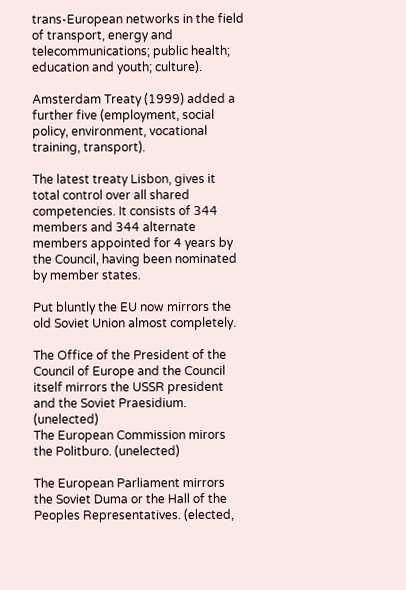trans-European networks in the field of transport, energy and telecommunications; public health; education and youth; culture).

Amsterdam Treaty (1999) added a further five (employment, social policy, environment, vocational training, transport).

The latest treaty Lisbon, gives it total control over all shared competencies. It consists of 344 members and 344 alternate members appointed for 4 years by the Council, having been nominated by member states.

Put bluntly the EU now mirrors the old Soviet Union almost completely.

The Office of the President of the Council of Europe and the Council itself mirrors the USSR president and the Soviet Praesidium. (unelected)
The European Commission mirors the Politburo. (unelected)

The European Parliament mirrors the Soviet Duma or the Hall of the Peoples Representatives. (elected,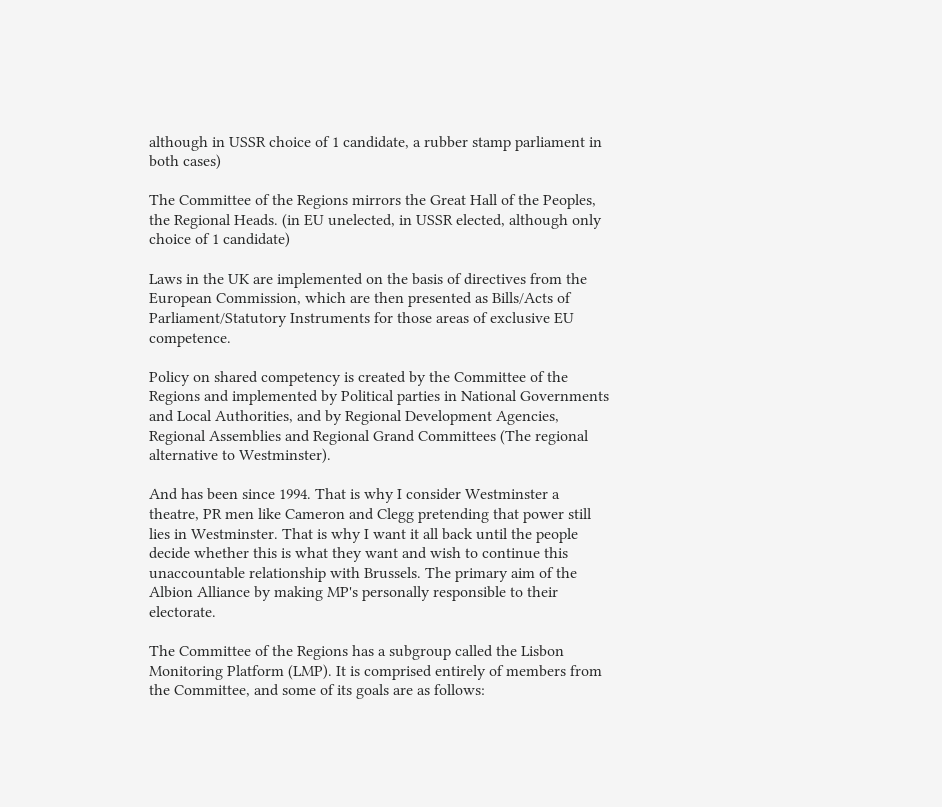although in USSR choice of 1 candidate, a rubber stamp parliament in both cases)

The Committee of the Regions mirrors the Great Hall of the Peoples, the Regional Heads. (in EU unelected, in USSR elected, although only choice of 1 candidate)

Laws in the UK are implemented on the basis of directives from the European Commission, which are then presented as Bills/Acts of Parliament/Statutory Instruments for those areas of exclusive EU competence.

Policy on shared competency is created by the Committee of the Regions and implemented by Political parties in National Governments and Local Authorities, and by Regional Development Agencies, Regional Assemblies and Regional Grand Committees (The regional alternative to Westminster).

And has been since 1994. That is why I consider Westminster a theatre, PR men like Cameron and Clegg pretending that power still lies in Westminster. That is why I want it all back until the people decide whether this is what they want and wish to continue this unaccountable relationship with Brussels. The primary aim of the Albion Alliance by making MP's personally responsible to their electorate.

The Committee of the Regions has a subgroup called the Lisbon Monitoring Platform (LMP). It is comprised entirely of members from the Committee, and some of its goals are as follows: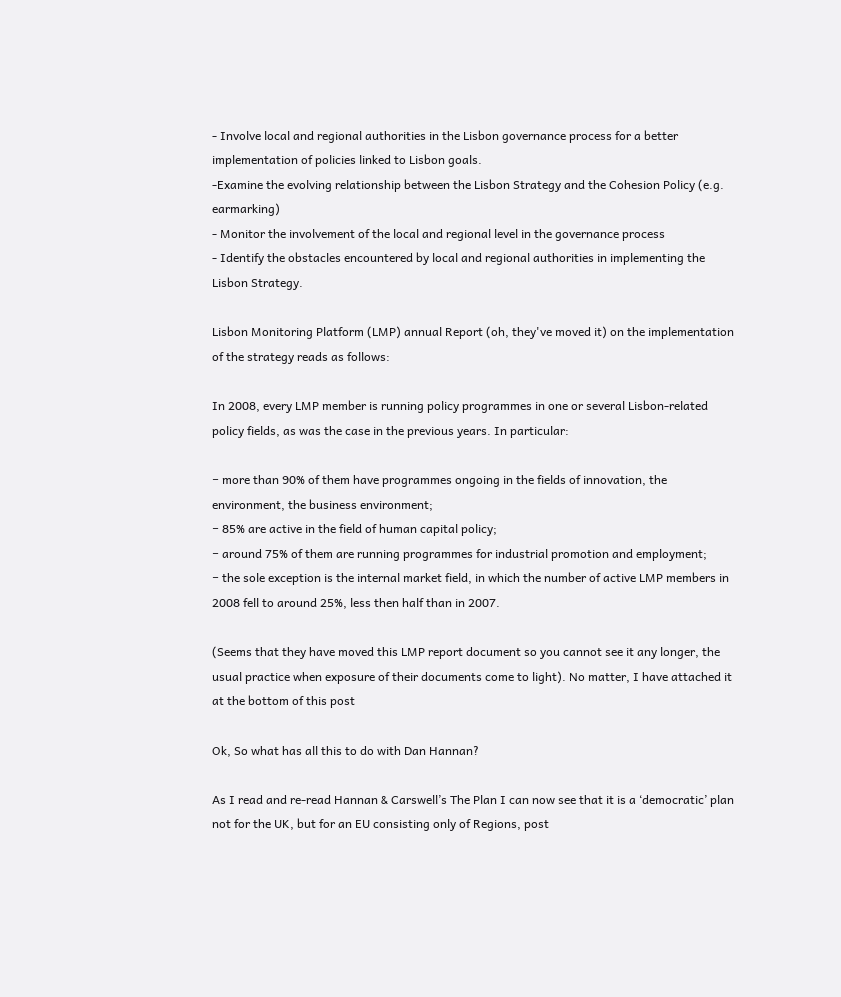- Involve local and regional authorities in the Lisbon governance process for a better implementation of policies linked to Lisbon goals.
-Examine the evolving relationship between the Lisbon Strategy and the Cohesion Policy (e.g. earmarking)
- Monitor the involvement of the local and regional level in the governance process
- Identify the obstacles encountered by local and regional authorities in implementing the Lisbon Strategy.

Lisbon Monitoring Platform (LMP) annual Report (oh, they've moved it) on the implementation of the strategy reads as follows:

In 2008, every LMP member is running policy programmes in one or several Lisbon-related policy fields, as was the case in the previous years. In particular:

− more than 90% of them have programmes ongoing in the fields of innovation, the environment, the business environment;
− 85% are active in the field of human capital policy;
− around 75% of them are running programmes for industrial promotion and employment;
− the sole exception is the internal market field, in which the number of active LMP members in 2008 fell to around 25%, less then half than in 2007.

(Seems that they have moved this LMP report document so you cannot see it any longer, the usual practice when exposure of their documents come to light). No matter, I have attached it at the bottom of this post

Ok, So what has all this to do with Dan Hannan?

As I read and re-read Hannan & Carswell’s The Plan I can now see that it is a ‘democratic’ plan not for the UK, but for an EU consisting only of Regions, post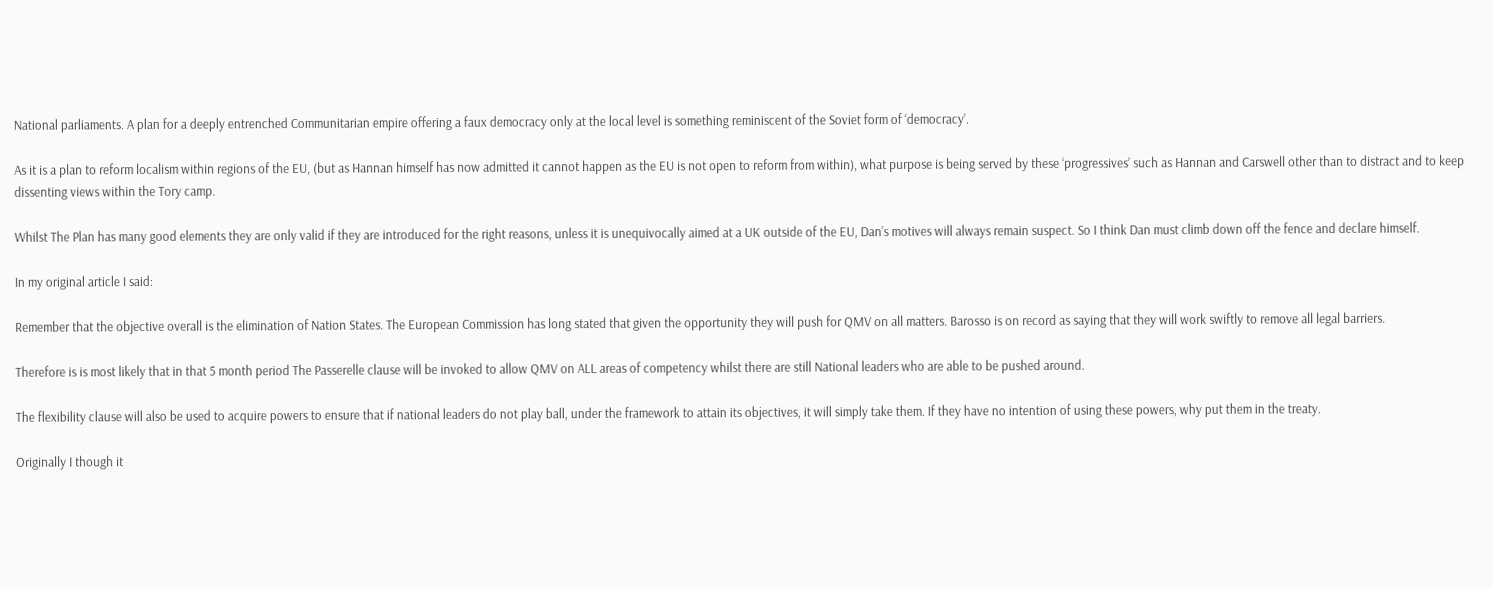National parliaments. A plan for a deeply entrenched Communitarian empire offering a faux democracy only at the local level is something reminiscent of the Soviet form of ‘democracy’.

As it is a plan to reform localism within regions of the EU, (but as Hannan himself has now admitted it cannot happen as the EU is not open to reform from within), what purpose is being served by these ‘progressives’ such as Hannan and Carswell other than to distract and to keep dissenting views within the Tory camp.

Whilst The Plan has many good elements they are only valid if they are introduced for the right reasons, unless it is unequivocally aimed at a UK outside of the EU, Dan’s motives will always remain suspect. So I think Dan must climb down off the fence and declare himself.

In my original article I said:

Remember that the objective overall is the elimination of Nation States. The European Commission has long stated that given the opportunity they will push for QMV on all matters. Barosso is on record as saying that they will work swiftly to remove all legal barriers.

Therefore is is most likely that in that 5 month period The Passerelle clause will be invoked to allow QMV on ALL areas of competency whilst there are still National leaders who are able to be pushed around.

The flexibility clause will also be used to acquire powers to ensure that if national leaders do not play ball, under the framework to attain its objectives, it will simply take them. If they have no intention of using these powers, why put them in the treaty.

Originally I though it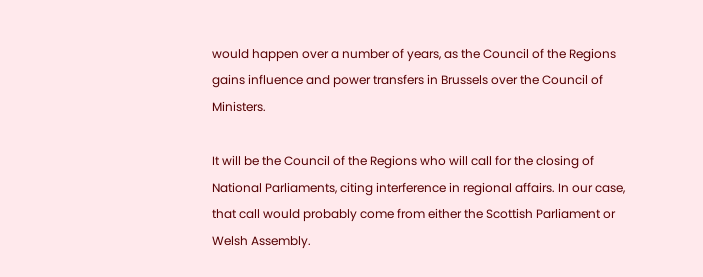would happen over a number of years, as the Council of the Regions gains influence and power transfers in Brussels over the Council of Ministers.

It will be the Council of the Regions who will call for the closing of National Parliaments, citing interference in regional affairs. In our case, that call would probably come from either the Scottish Parliament or Welsh Assembly.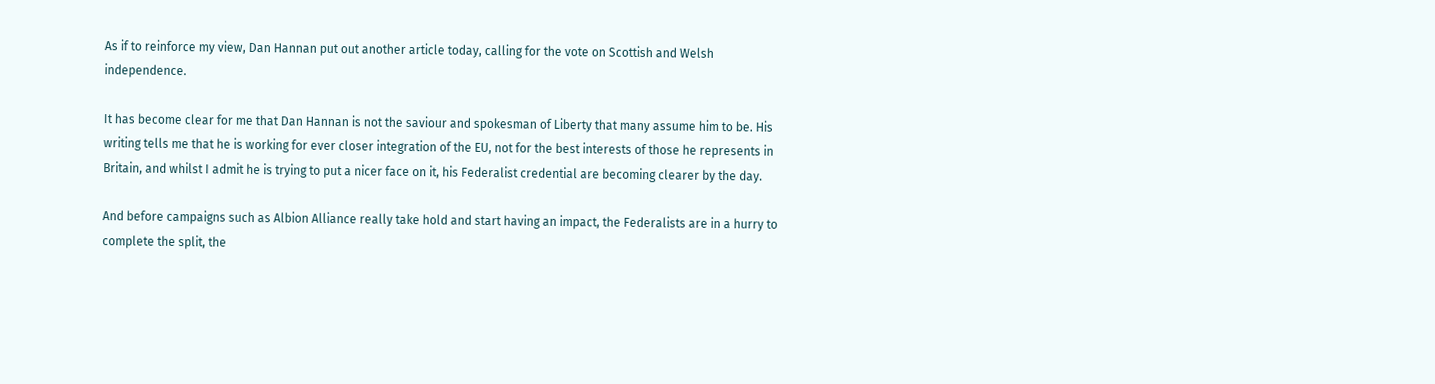As if to reinforce my view, Dan Hannan put out another article today, calling for the vote on Scottish and Welsh independence.

It has become clear for me that Dan Hannan is not the saviour and spokesman of Liberty that many assume him to be. His writing tells me that he is working for ever closer integration of the EU, not for the best interests of those he represents in Britain, and whilst I admit he is trying to put a nicer face on it, his Federalist credential are becoming clearer by the day.

And before campaigns such as Albion Alliance really take hold and start having an impact, the Federalists are in a hurry to complete the split, the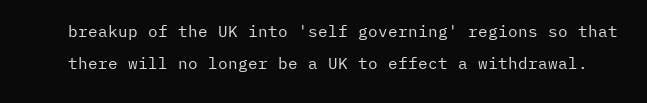breakup of the UK into 'self governing' regions so that there will no longer be a UK to effect a withdrawal.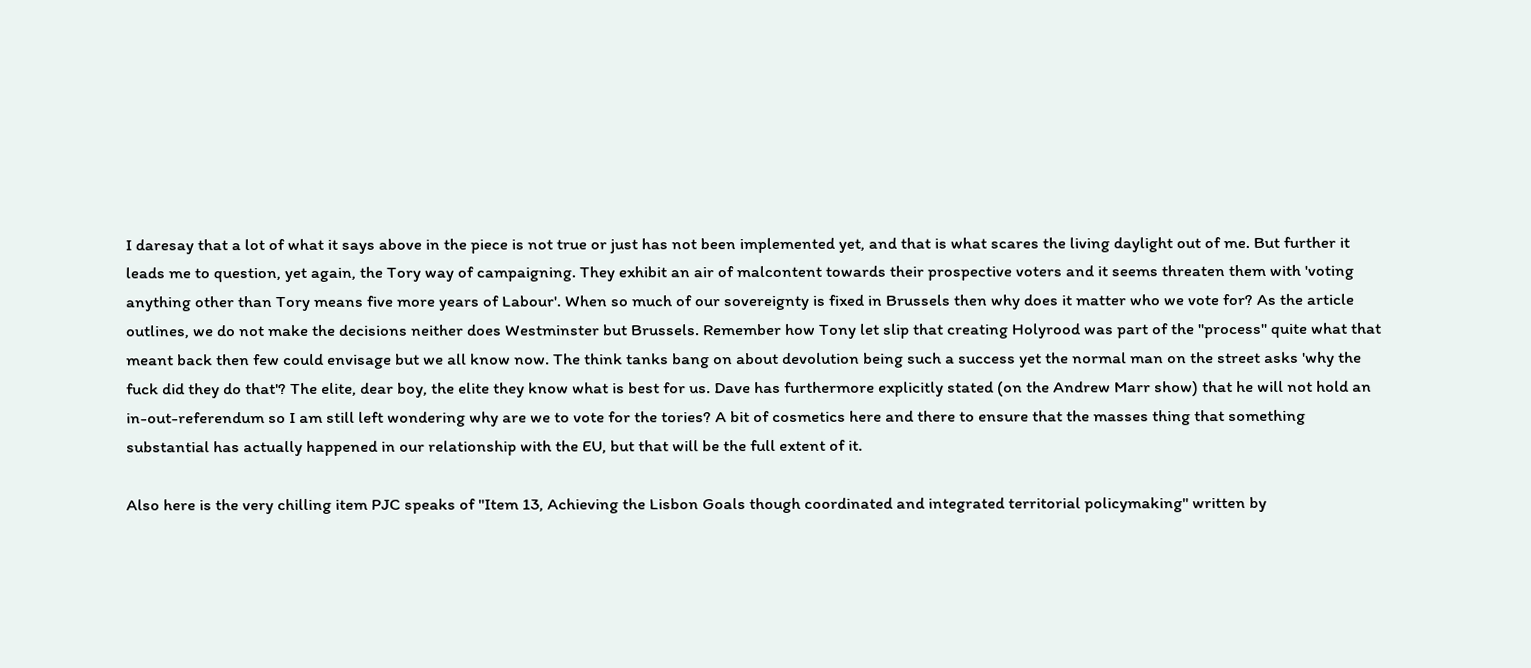I daresay that a lot of what it says above in the piece is not true or just has not been implemented yet, and that is what scares the living daylight out of me. But further it leads me to question, yet again, the Tory way of campaigning. They exhibit an air of malcontent towards their prospective voters and it seems threaten them with 'voting anything other than Tory means five more years of Labour'. When so much of our sovereignty is fixed in Brussels then why does it matter who we vote for? As the article outlines, we do not make the decisions neither does Westminster but Brussels. Remember how Tony let slip that creating Holyrood was part of the "process" quite what that meant back then few could envisage but we all know now. The think tanks bang on about devolution being such a success yet the normal man on the street asks 'why the fuck did they do that'? The elite, dear boy, the elite they know what is best for us. Dave has furthermore explicitly stated (on the Andrew Marr show) that he will not hold an in-out-referendum so I am still left wondering why are we to vote for the tories? A bit of cosmetics here and there to ensure that the masses thing that something substantial has actually happened in our relationship with the EU, but that will be the full extent of it.

Also here is the very chilling item PJC speaks of "Item 13, Achieving the Lisbon Goals though coordinated and integrated territorial policymaking" written by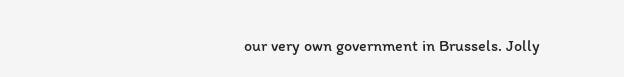our very own government in Brussels. Jolly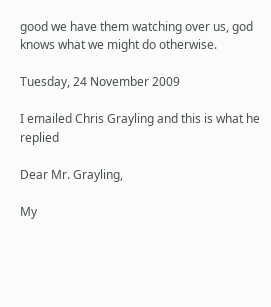good we have them watching over us, god knows what we might do otherwise.

Tuesday, 24 November 2009

I emailed Chris Grayling and this is what he replied

Dear Mr. Grayling,

My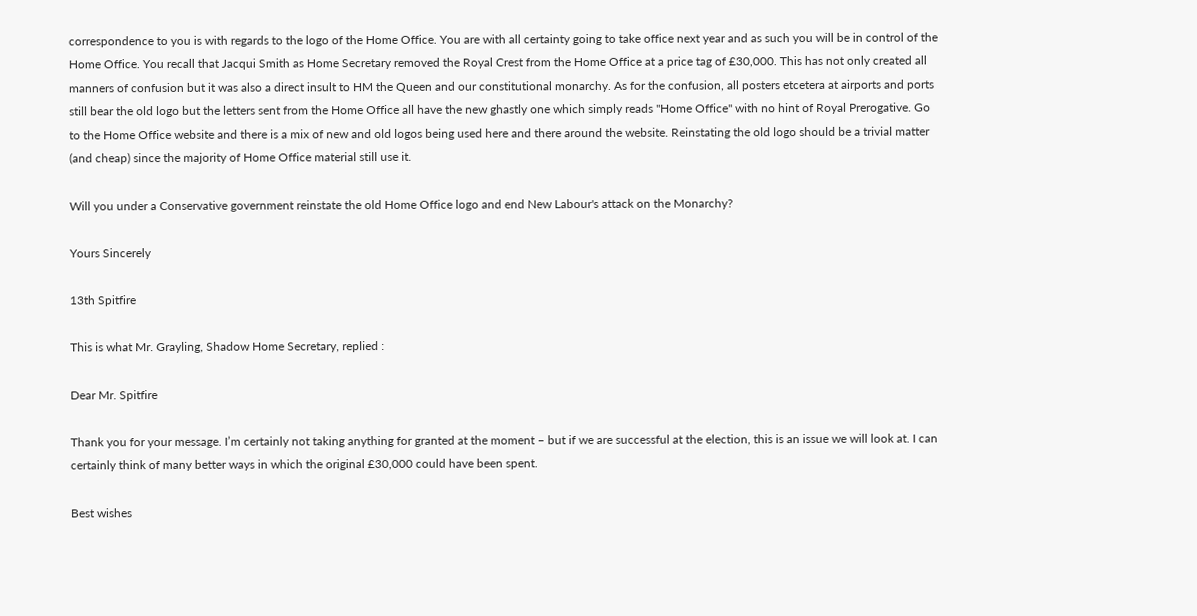correspondence to you is with regards to the logo of the Home Office. You are with all certainty going to take office next year and as such you will be in control of the Home Office. You recall that Jacqui Smith as Home Secretary removed the Royal Crest from the Home Office at a price tag of £30,000. This has not only created all manners of confusion but it was also a direct insult to HM the Queen and our constitutional monarchy. As for the confusion, all posters etcetera at airports and ports still bear the old logo but the letters sent from the Home Office all have the new ghastly one which simply reads "Home Office" with no hint of Royal Prerogative. Go to the Home Office website and there is a mix of new and old logos being used here and there around the website. Reinstating the old logo should be a trivial matter (and cheap) since the majority of Home Office material still use it.

Will you under a Conservative government reinstate the old Home Office logo and end New Labour's attack on the Monarchy?

Yours Sincerely

13th Spitfire

This is what Mr. Grayling, Shadow Home Secretary, replied :

Dear Mr. Spitfire

Thank you for your message. I’m certainly not taking anything for granted at the moment – but if we are successful at the election, this is an issue we will look at. I can certainly think of many better ways in which the original £30,000 could have been spent.

Best wishes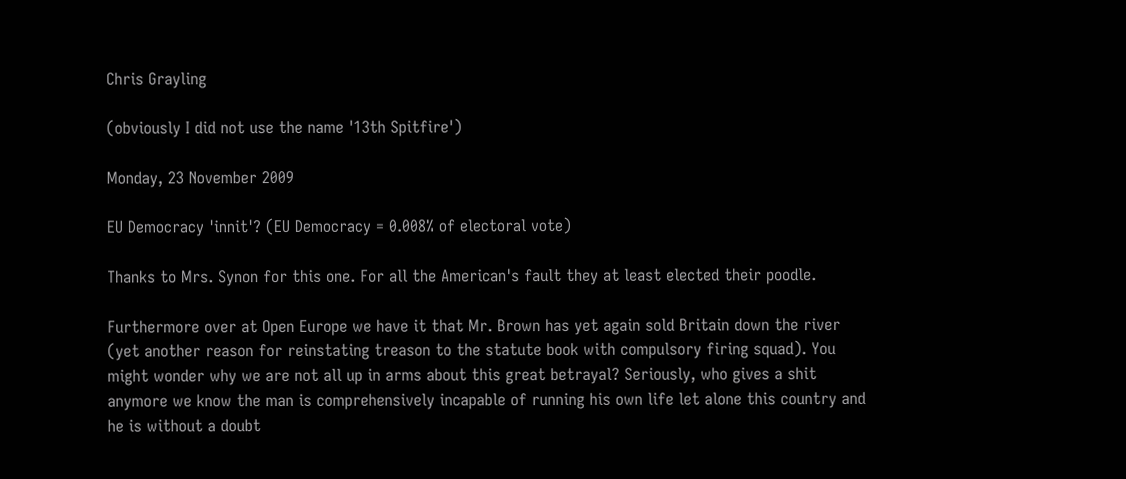Chris Grayling

(obviously I did not use the name '13th Spitfire')

Monday, 23 November 2009

EU Democracy 'innit'? (EU Democracy = 0.008% of electoral vote)

Thanks to Mrs. Synon for this one. For all the American's fault they at least elected their poodle.

Furthermore over at Open Europe we have it that Mr. Brown has yet again sold Britain down the river (yet another reason for reinstating treason to the statute book with compulsory firing squad). You might wonder why we are not all up in arms about this great betrayal? Seriously, who gives a shit anymore we know the man is comprehensively incapable of running his own life let alone this country and he is without a doubt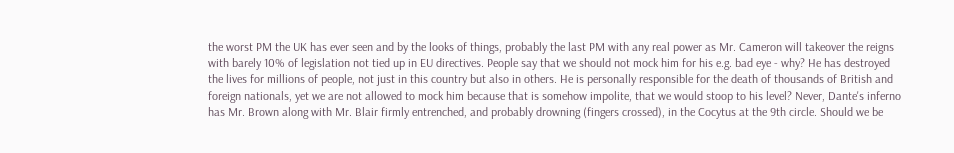the worst PM the UK has ever seen and by the looks of things, probably the last PM with any real power as Mr. Cameron will takeover the reigns with barely 10% of legislation not tied up in EU directives. People say that we should not mock him for his e.g. bad eye - why? He has destroyed the lives for millions of people, not just in this country but also in others. He is personally responsible for the death of thousands of British and foreign nationals, yet we are not allowed to mock him because that is somehow impolite, that we would stoop to his level? Never, Dante's inferno has Mr. Brown along with Mr. Blair firmly entrenched, and probably drowning (fingers crossed), in the Cocytus at the 9th circle. Should we be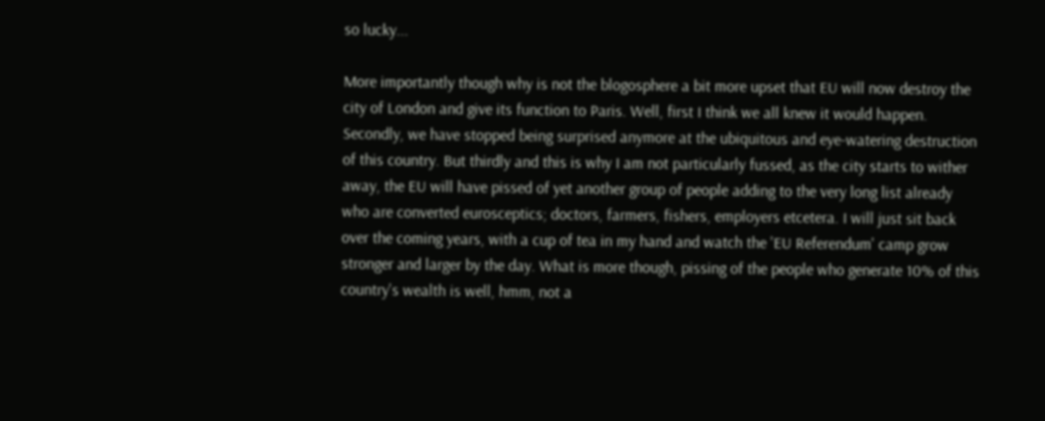so lucky...

More importantly though why is not the blogosphere a bit more upset that EU will now destroy the city of London and give its function to Paris. Well, first I think we all knew it would happen. Secondly, we have stopped being surprised anymore at the ubiquitous and eye-watering destruction of this country. But thirdly and this is why I am not particularly fussed, as the city starts to wither away, the EU will have pissed of yet another group of people adding to the very long list already who are converted eurosceptics; doctors, farmers, fishers, employers etcetera. I will just sit back over the coming years, with a cup of tea in my hand and watch the 'EU Referendum' camp grow stronger and larger by the day. What is more though, pissing of the people who generate 10% of this country's wealth is well, hmm, not a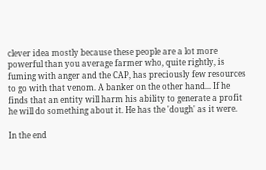clever idea mostly because these people are a lot more powerful than you average farmer who, quite rightly, is fuming with anger and the CAP, has preciously few resources to go with that venom. A banker on the other hand... If he finds that an entity will harm his ability to generate a profit he will do something about it. He has the 'dough' as it were.

In the end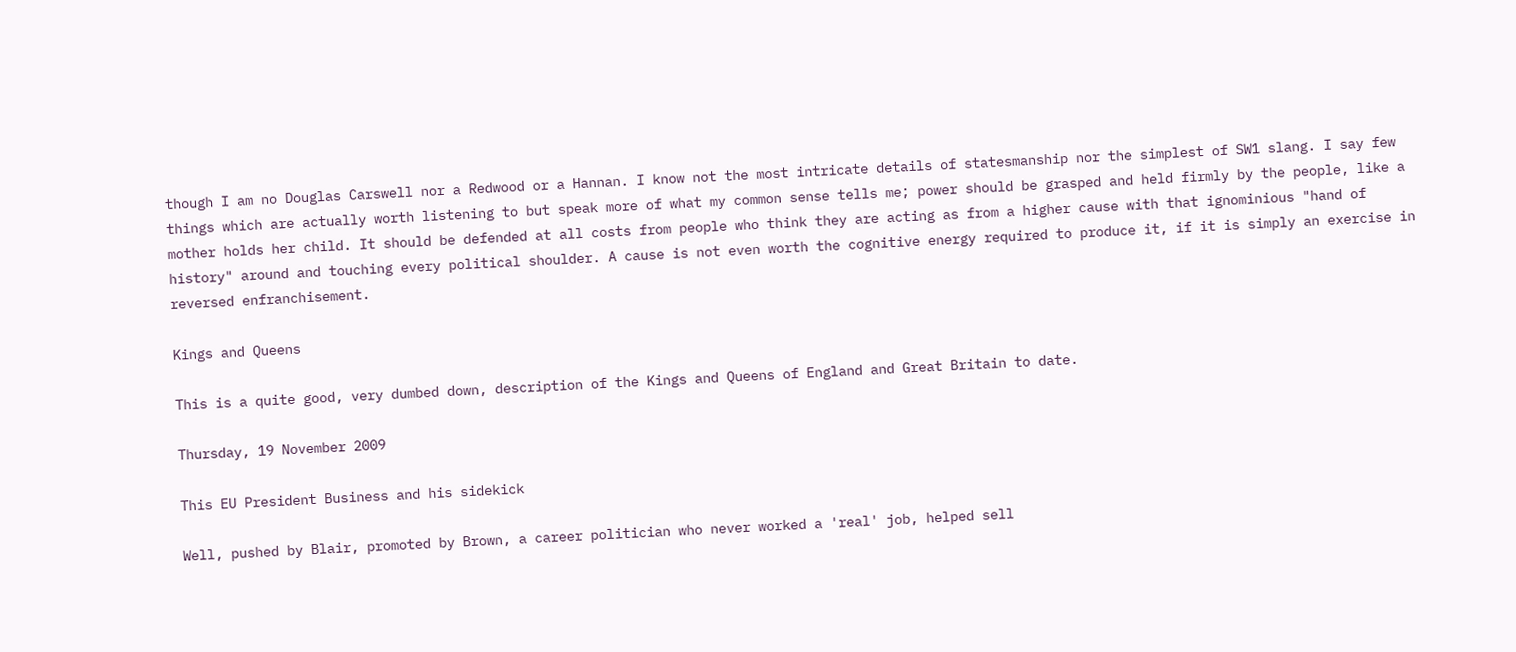though I am no Douglas Carswell nor a Redwood or a Hannan. I know not the most intricate details of statesmanship nor the simplest of SW1 slang. I say few things which are actually worth listening to but speak more of what my common sense tells me; power should be grasped and held firmly by the people, like a mother holds her child. It should be defended at all costs from people who think they are acting as from a higher cause with that ignominious "hand of history" around and touching every political shoulder. A cause is not even worth the cognitive energy required to produce it, if it is simply an exercise in reversed enfranchisement.

Kings and Queens

This is a quite good, very dumbed down, description of the Kings and Queens of England and Great Britain to date.

Thursday, 19 November 2009

This EU President Business and his sidekick

Well, pushed by Blair, promoted by Brown, a career politician who never worked a 'real' job, helped sell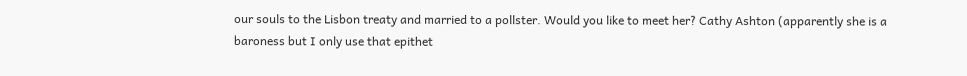our souls to the Lisbon treaty and married to a pollster. Would you like to meet her? Cathy Ashton (apparently she is a baroness but I only use that epithet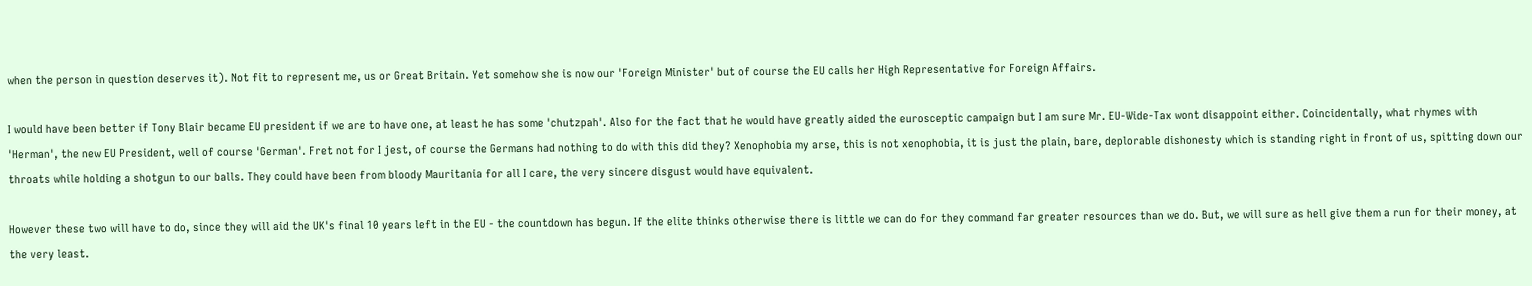when the person in question deserves it). Not fit to represent me, us or Great Britain. Yet somehow she is now our 'Foreign Minister' but of course the EU calls her High Representative for Foreign Affairs.

I would have been better if Tony Blair became EU president if we are to have one, at least he has some 'chutzpah'. Also for the fact that he would have greatly aided the eurosceptic campaign but I am sure Mr. EU-Wide-Tax wont disappoint either. Coincidentally, what rhymes with 'Herman', the new EU President, well of course 'German'. Fret not for I jest, of course the Germans had nothing to do with this did they? Xenophobia my arse, this is not xenophobia, it is just the plain, bare, deplorable dishonesty which is standing right in front of us, spitting down our throats while holding a shotgun to our balls. They could have been from bloody Mauritania for all I care, the very sincere disgust would have equivalent.

However these two will have to do, since they will aid the UK's final 10 years left in the EU - the countdown has begun. If the elite thinks otherwise there is little we can do for they command far greater resources than we do. But, we will sure as hell give them a run for their money, at the very least.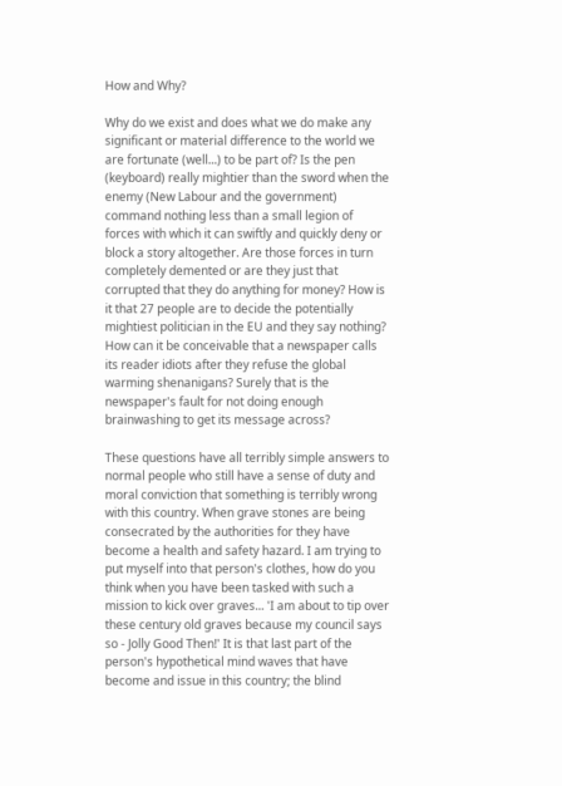How and Why?

Why do we exist and does what we do make any significant or material difference to the world we are fortunate (well...) to be part of? Is the pen (keyboard) really mightier than the sword when the enemy (New Labour and the government) command nothing less than a small legion of forces with which it can swiftly and quickly deny or block a story altogether. Are those forces in turn completely demented or are they just that corrupted that they do anything for money? How is it that 27 people are to decide the potentially mightiest politician in the EU and they say nothing? How can it be conceivable that a newspaper calls its reader idiots after they refuse the global warming shenanigans? Surely that is the newspaper's fault for not doing enough brainwashing to get its message across?

These questions have all terribly simple answers to normal people who still have a sense of duty and moral conviction that something is terribly wrong with this country. When grave stones are being consecrated by the authorities for they have become a health and safety hazard. I am trying to put myself into that person's clothes, how do you think when you have been tasked with such a mission to kick over graves... 'I am about to tip over these century old graves because my council says so - Jolly Good Then!' It is that last part of the person's hypothetical mind waves that have become and issue in this country; the blind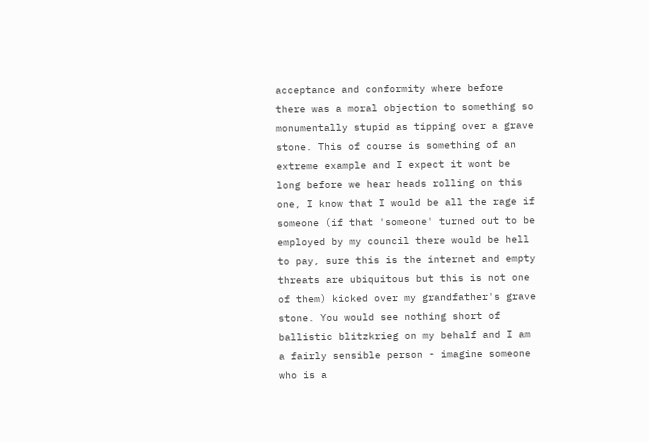acceptance and conformity where before there was a moral objection to something so monumentally stupid as tipping over a grave stone. This of course is something of an extreme example and I expect it wont be long before we hear heads rolling on this one, I know that I would be all the rage if someone (if that 'someone' turned out to be employed by my council there would be hell to pay, sure this is the internet and empty threats are ubiquitous but this is not one of them) kicked over my grandfather's grave stone. You would see nothing short of ballistic blitzkrieg on my behalf and I am a fairly sensible person - imagine someone who is a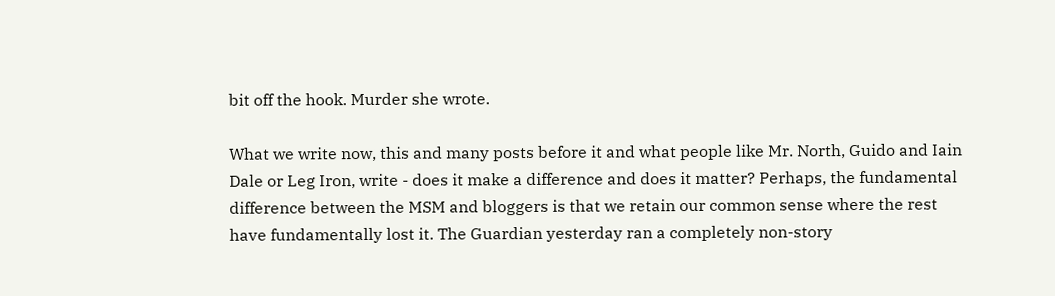bit off the hook. Murder she wrote.

What we write now, this and many posts before it and what people like Mr. North, Guido and Iain Dale or Leg Iron, write - does it make a difference and does it matter? Perhaps, the fundamental difference between the MSM and bloggers is that we retain our common sense where the rest have fundamentally lost it. The Guardian yesterday ran a completely non-story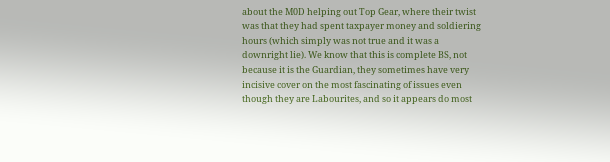about the M0D helping out Top Gear, where their twist was that they had spent taxpayer money and soldiering hours (which simply was not true and it was a downright lie). We know that this is complete BS, not because it is the Guardian, they sometimes have very incisive cover on the most fascinating of issues even though they are Labourites, and so it appears do most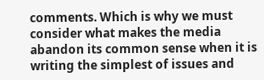comments. Which is why we must consider what makes the media abandon its common sense when it is writing the simplest of issues and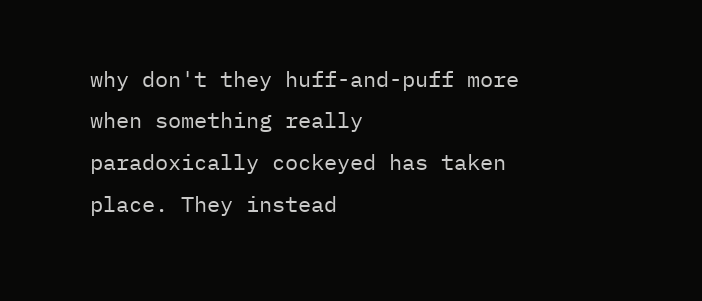why don't they huff-and-puff more when something really paradoxically cockeyed has taken place. They instead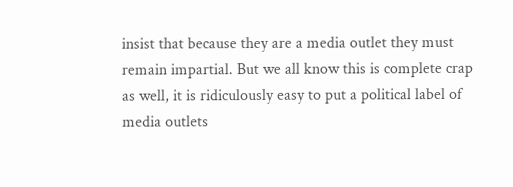insist that because they are a media outlet they must remain impartial. But we all know this is complete crap as well, it is ridiculously easy to put a political label of media outlets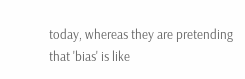today, whereas they are pretending that 'bias' is like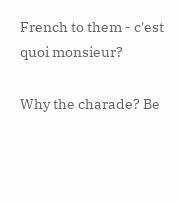French to them - c'est quoi monsieur?

Why the charade? Be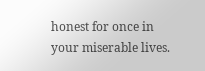honest for once in your miserable lives.